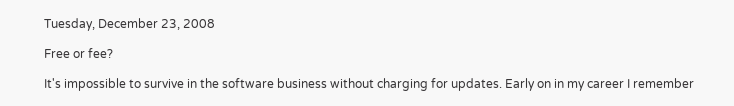Tuesday, December 23, 2008

Free or fee?

It's impossible to survive in the software business without charging for updates. Early on in my career I remember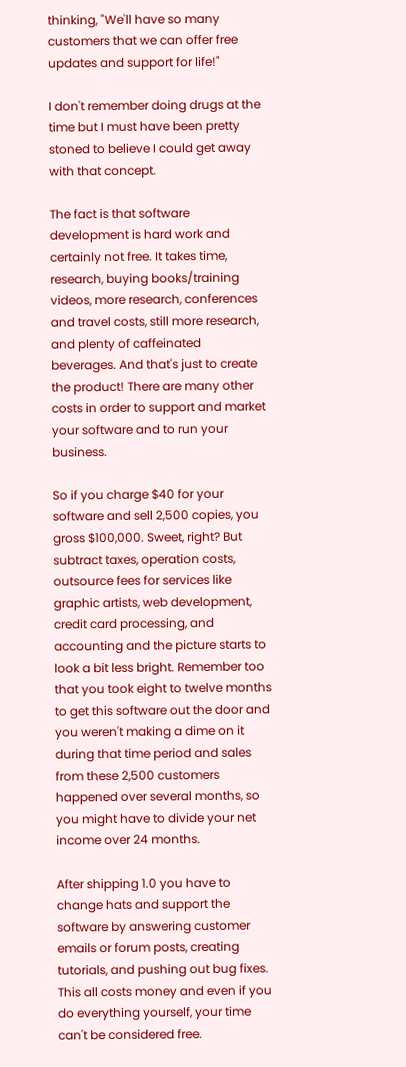thinking, "We'll have so many customers that we can offer free updates and support for life!"

I don't remember doing drugs at the time but I must have been pretty stoned to believe I could get away with that concept.

The fact is that software development is hard work and certainly not free. It takes time, research, buying books/training videos, more research, conferences and travel costs, still more research, and plenty of caffeinated beverages. And that's just to create the product! There are many other costs in order to support and market your software and to run your business.

So if you charge $40 for your software and sell 2,500 copies, you gross $100,000. Sweet, right? But subtract taxes, operation costs, outsource fees for services like graphic artists, web development, credit card processing, and accounting and the picture starts to look a bit less bright. Remember too that you took eight to twelve months to get this software out the door and you weren't making a dime on it during that time period and sales from these 2,500 customers happened over several months, so you might have to divide your net income over 24 months.

After shipping 1.0 you have to change hats and support the software by answering customer emails or forum posts, creating tutorials, and pushing out bug fixes. This all costs money and even if you do everything yourself, your time can't be considered free.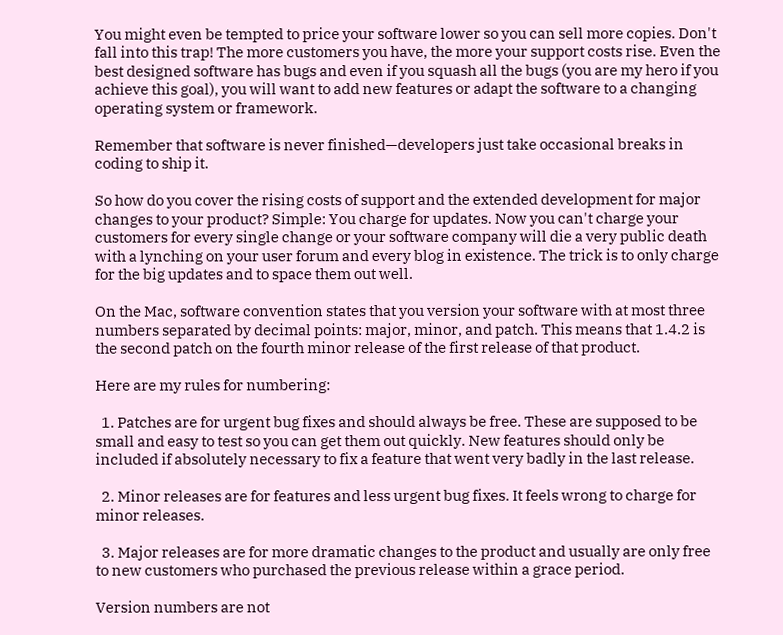You might even be tempted to price your software lower so you can sell more copies. Don't fall into this trap! The more customers you have, the more your support costs rise. Even the best designed software has bugs and even if you squash all the bugs (you are my hero if you achieve this goal), you will want to add new features or adapt the software to a changing operating system or framework.

Remember that software is never finished—developers just take occasional breaks in coding to ship it.

So how do you cover the rising costs of support and the extended development for major changes to your product? Simple: You charge for updates. Now you can't charge your customers for every single change or your software company will die a very public death with a lynching on your user forum and every blog in existence. The trick is to only charge for the big updates and to space them out well.

On the Mac, software convention states that you version your software with at most three numbers separated by decimal points: major, minor, and patch. This means that 1.4.2 is the second patch on the fourth minor release of the first release of that product.

Here are my rules for numbering:

  1. Patches are for urgent bug fixes and should always be free. These are supposed to be small and easy to test so you can get them out quickly. New features should only be included if absolutely necessary to fix a feature that went very badly in the last release.

  2. Minor releases are for features and less urgent bug fixes. It feels wrong to charge for minor releases.

  3. Major releases are for more dramatic changes to the product and usually are only free to new customers who purchased the previous release within a grace period.

Version numbers are not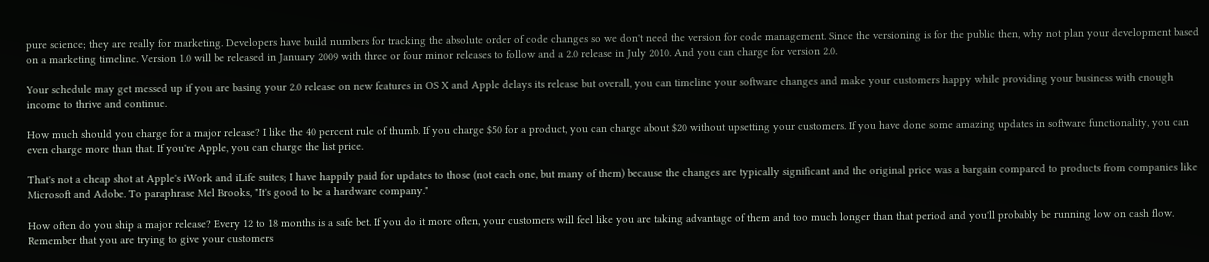pure science; they are really for marketing. Developers have build numbers for tracking the absolute order of code changes so we don't need the version for code management. Since the versioning is for the public then, why not plan your development based on a marketing timeline. Version 1.0 will be released in January 2009 with three or four minor releases to follow and a 2.0 release in July 2010. And you can charge for version 2.0.

Your schedule may get messed up if you are basing your 2.0 release on new features in OS X and Apple delays its release but overall, you can timeline your software changes and make your customers happy while providing your business with enough income to thrive and continue.

How much should you charge for a major release? I like the 40 percent rule of thumb. If you charge $50 for a product, you can charge about $20 without upsetting your customers. If you have done some amazing updates in software functionality, you can even charge more than that. If you're Apple, you can charge the list price.

That's not a cheap shot at Apple's iWork and iLife suites; I have happily paid for updates to those (not each one, but many of them) because the changes are typically significant and the original price was a bargain compared to products from companies like Microsoft and Adobe. To paraphrase Mel Brooks, "It's good to be a hardware company."

How often do you ship a major release? Every 12 to 18 months is a safe bet. If you do it more often, your customers will feel like you are taking advantage of them and too much longer than that period and you'll probably be running low on cash flow. Remember that you are trying to give your customers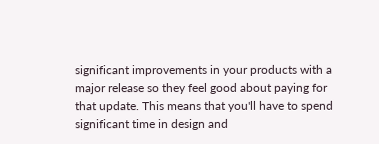significant improvements in your products with a major release so they feel good about paying for that update. This means that you'll have to spend significant time in design and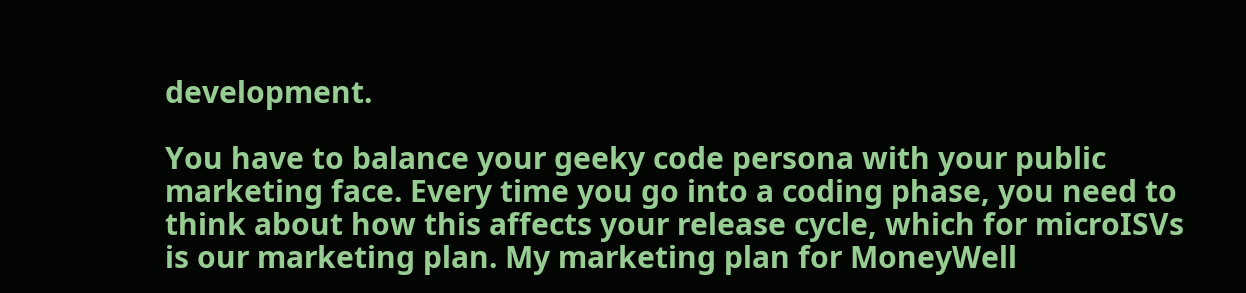development.

You have to balance your geeky code persona with your public marketing face. Every time you go into a coding phase, you need to think about how this affects your release cycle, which for microISVs is our marketing plan. My marketing plan for MoneyWell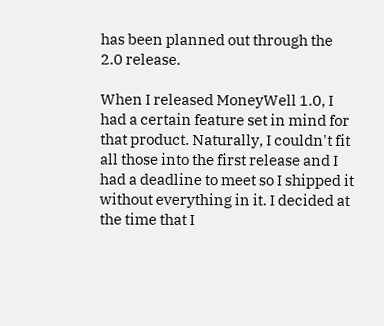has been planned out through the 2.0 release.

When I released MoneyWell 1.0, I had a certain feature set in mind for that product. Naturally, I couldn't fit all those into the first release and I had a deadline to meet so I shipped it without everything in it. I decided at the time that I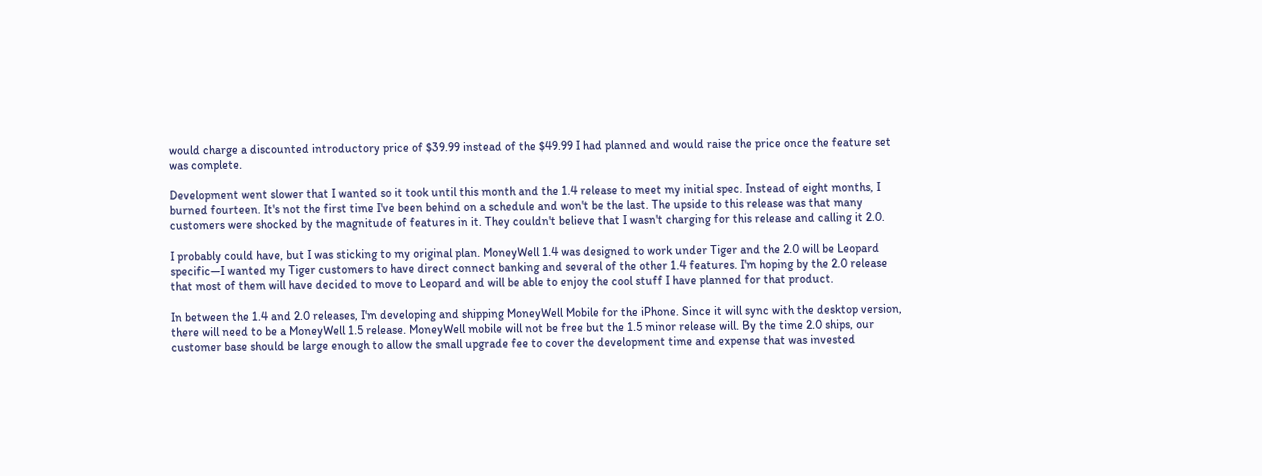would charge a discounted introductory price of $39.99 instead of the $49.99 I had planned and would raise the price once the feature set was complete.

Development went slower that I wanted so it took until this month and the 1.4 release to meet my initial spec. Instead of eight months, I burned fourteen. It's not the first time I've been behind on a schedule and won't be the last. The upside to this release was that many customers were shocked by the magnitude of features in it. They couldn't believe that I wasn't charging for this release and calling it 2.0.

I probably could have, but I was sticking to my original plan. MoneyWell 1.4 was designed to work under Tiger and the 2.0 will be Leopard specific—I wanted my Tiger customers to have direct connect banking and several of the other 1.4 features. I'm hoping by the 2.0 release that most of them will have decided to move to Leopard and will be able to enjoy the cool stuff I have planned for that product.

In between the 1.4 and 2.0 releases, I'm developing and shipping MoneyWell Mobile for the iPhone. Since it will sync with the desktop version, there will need to be a MoneyWell 1.5 release. MoneyWell mobile will not be free but the 1.5 minor release will. By the time 2.0 ships, our customer base should be large enough to allow the small upgrade fee to cover the development time and expense that was invested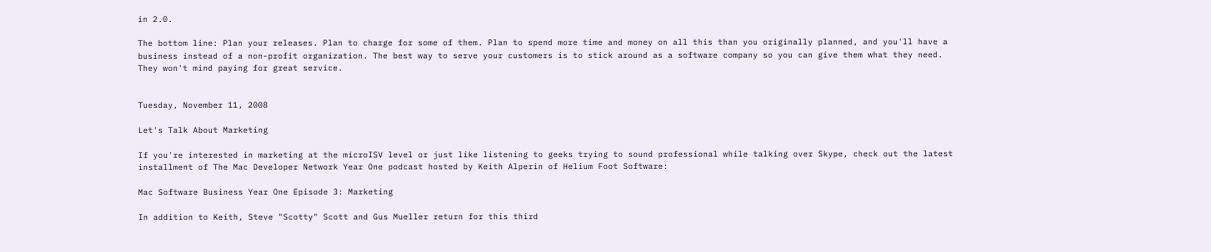in 2.0.

The bottom line: Plan your releases. Plan to charge for some of them. Plan to spend more time and money on all this than you originally planned, and you'll have a business instead of a non-profit organization. The best way to serve your customers is to stick around as a software company so you can give them what they need. They won't mind paying for great service.


Tuesday, November 11, 2008

Let's Talk About Marketing

If you're interested in marketing at the microISV level or just like listening to geeks trying to sound professional while talking over Skype, check out the latest installment of The Mac Developer Network Year One podcast hosted by Keith Alperin of Helium Foot Software:

Mac Software Business Year One Episode 3: Marketing

In addition to Keith, Steve "Scotty" Scott and Gus Mueller return for this third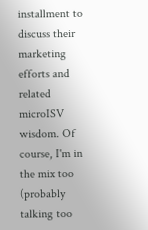installment to discuss their marketing efforts and related microISV wisdom. Of course, I'm in the mix too (probably talking too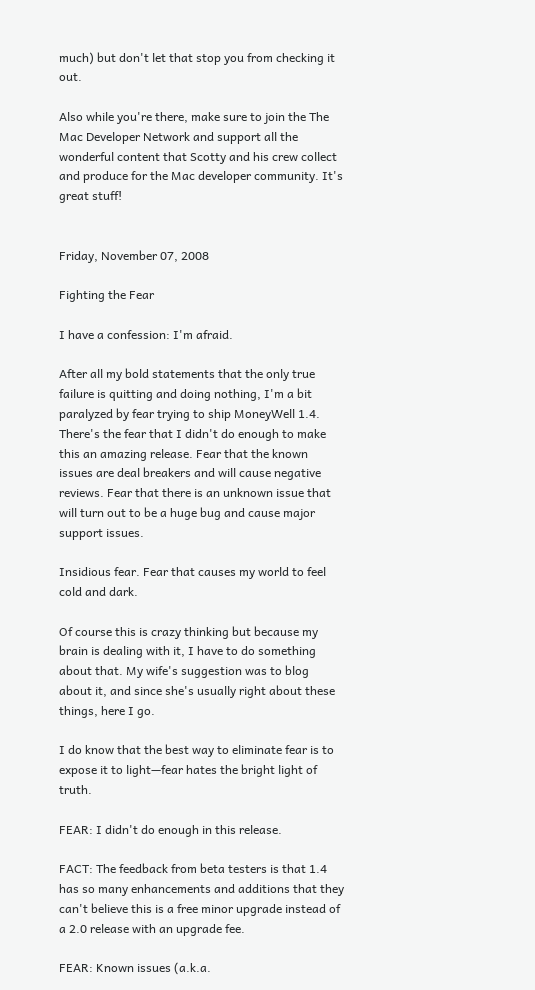much) but don't let that stop you from checking it out.

Also while you're there, make sure to join the The Mac Developer Network and support all the wonderful content that Scotty and his crew collect and produce for the Mac developer community. It's great stuff!


Friday, November 07, 2008

Fighting the Fear

I have a confession: I'm afraid.

After all my bold statements that the only true failure is quitting and doing nothing, I'm a bit paralyzed by fear trying to ship MoneyWell 1.4. There's the fear that I didn't do enough to make this an amazing release. Fear that the known issues are deal breakers and will cause negative reviews. Fear that there is an unknown issue that will turn out to be a huge bug and cause major support issues.

Insidious fear. Fear that causes my world to feel cold and dark.

Of course this is crazy thinking but because my brain is dealing with it, I have to do something about that. My wife's suggestion was to blog about it, and since she's usually right about these things, here I go.

I do know that the best way to eliminate fear is to expose it to light—fear hates the bright light of truth.

FEAR: I didn't do enough in this release.

FACT: The feedback from beta testers is that 1.4 has so many enhancements and additions that they can't believe this is a free minor upgrade instead of a 2.0 release with an upgrade fee.

FEAR: Known issues (a.k.a.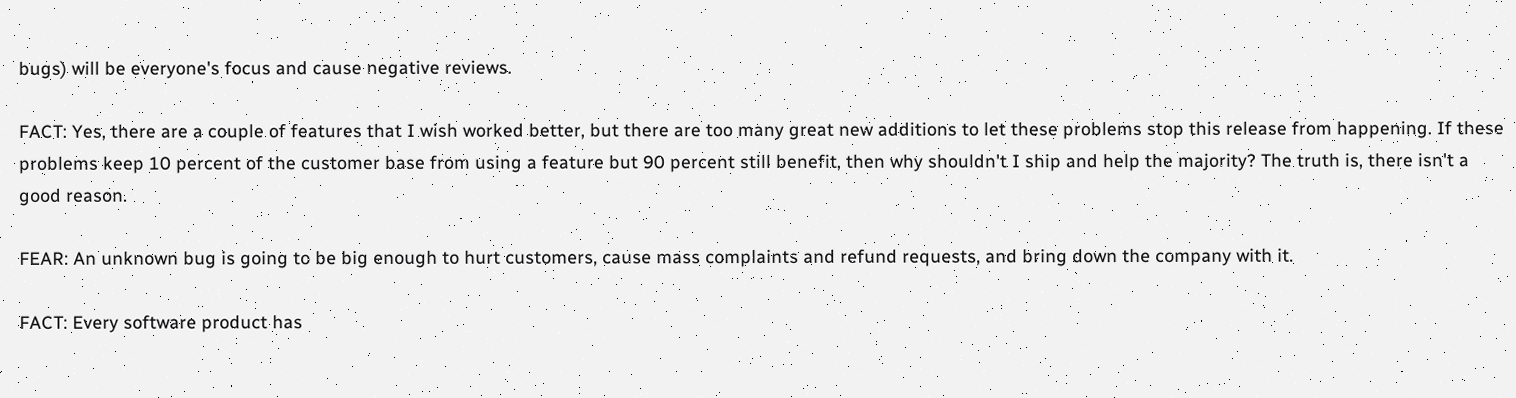bugs) will be everyone's focus and cause negative reviews.

FACT: Yes, there are a couple of features that I wish worked better, but there are too many great new additions to let these problems stop this release from happening. If these problems keep 10 percent of the customer base from using a feature but 90 percent still benefit, then why shouldn't I ship and help the majority? The truth is, there isn't a good reason.

FEAR: An unknown bug is going to be big enough to hurt customers, cause mass complaints and refund requests, and bring down the company with it.

FACT: Every software product has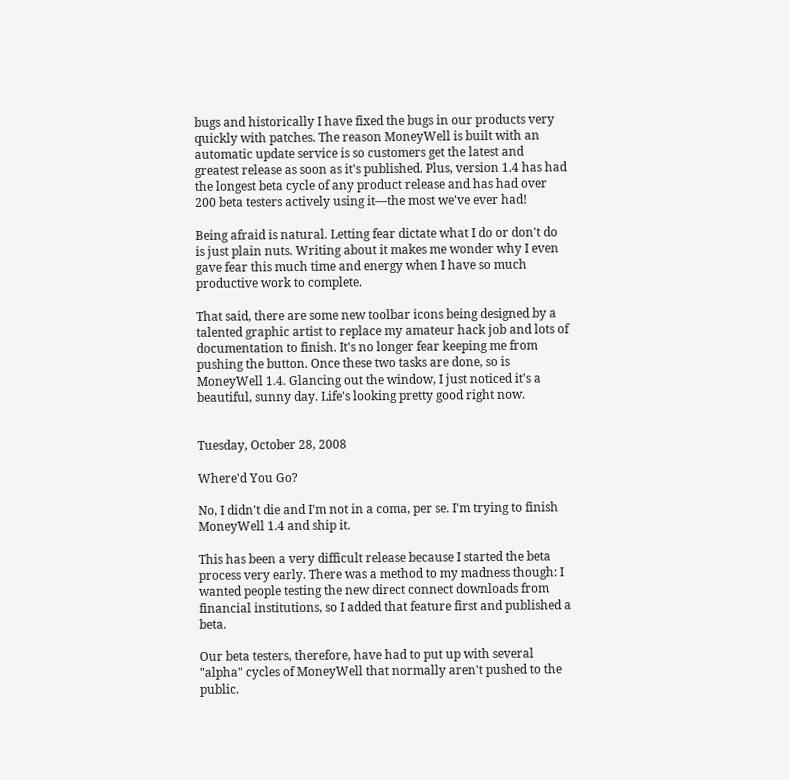bugs and historically I have fixed the bugs in our products very quickly with patches. The reason MoneyWell is built with an automatic update service is so customers get the latest and greatest release as soon as it's published. Plus, version 1.4 has had the longest beta cycle of any product release and has had over 200 beta testers actively using it—the most we've ever had!

Being afraid is natural. Letting fear dictate what I do or don't do is just plain nuts. Writing about it makes me wonder why I even gave fear this much time and energy when I have so much productive work to complete.

That said, there are some new toolbar icons being designed by a talented graphic artist to replace my amateur hack job and lots of documentation to finish. It's no longer fear keeping me from pushing the button. Once these two tasks are done, so is MoneyWell 1.4. Glancing out the window, I just noticed it's a beautiful, sunny day. Life's looking pretty good right now.


Tuesday, October 28, 2008

Where'd You Go?

No, I didn't die and I'm not in a coma, per se. I'm trying to finish MoneyWell 1.4 and ship it.

This has been a very difficult release because I started the beta process very early. There was a method to my madness though: I wanted people testing the new direct connect downloads from financial institutions, so I added that feature first and published a beta.

Our beta testers, therefore, have had to put up with several "alpha" cycles of MoneyWell that normally aren't pushed to the public.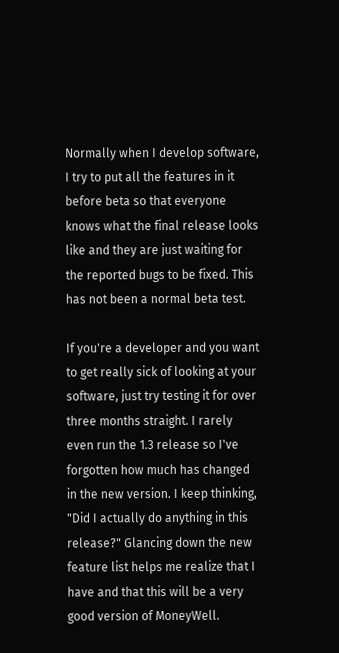Normally when I develop software, I try to put all the features in it before beta so that everyone knows what the final release looks like and they are just waiting for the reported bugs to be fixed. This has not been a normal beta test.

If you're a developer and you want to get really sick of looking at your software, just try testing it for over three months straight. I rarely even run the 1.3 release so I've forgotten how much has changed in the new version. I keep thinking, "Did I actually do anything in this release?" Glancing down the new feature list helps me realize that I have and that this will be a very good version of MoneyWell.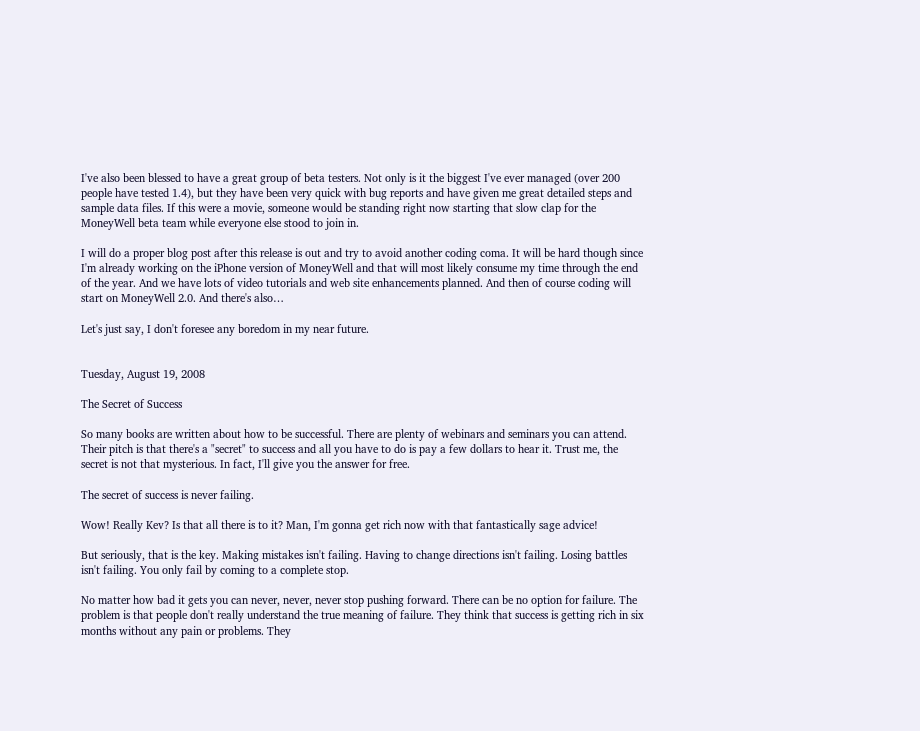I've also been blessed to have a great group of beta testers. Not only is it the biggest I've ever managed (over 200 people have tested 1.4), but they have been very quick with bug reports and have given me great detailed steps and sample data files. If this were a movie, someone would be standing right now starting that slow clap for the MoneyWell beta team while everyone else stood to join in.

I will do a proper blog post after this release is out and try to avoid another coding coma. It will be hard though since I'm already working on the iPhone version of MoneyWell and that will most likely consume my time through the end of the year. And we have lots of video tutorials and web site enhancements planned. And then of course coding will start on MoneyWell 2.0. And there's also…

Let's just say, I don't foresee any boredom in my near future.


Tuesday, August 19, 2008

The Secret of Success

So many books are written about how to be successful. There are plenty of webinars and seminars you can attend. Their pitch is that there's a "secret" to success and all you have to do is pay a few dollars to hear it. Trust me, the secret is not that mysterious. In fact, I'll give you the answer for free.

The secret of success is never failing.

Wow! Really Kev? Is that all there is to it? Man, I'm gonna get rich now with that fantastically sage advice!

But seriously, that is the key. Making mistakes isn't failing. Having to change directions isn't failing. Losing battles isn't failing. You only fail by coming to a complete stop.

No matter how bad it gets you can never, never, never stop pushing forward. There can be no option for failure. The problem is that people don't really understand the true meaning of failure. They think that success is getting rich in six months without any pain or problems. They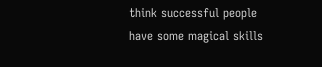think successful people have some magical skills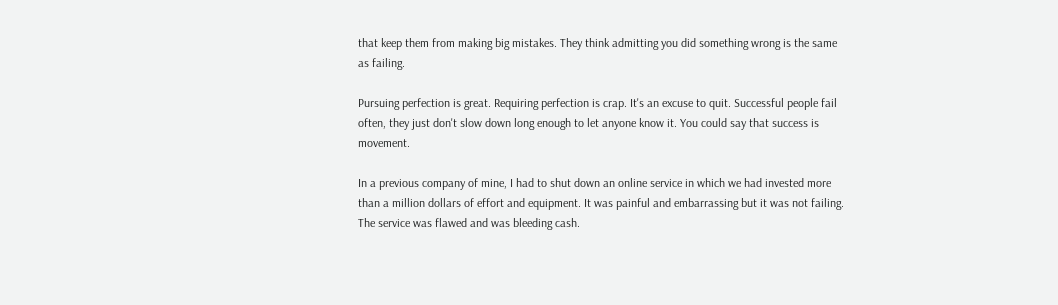that keep them from making big mistakes. They think admitting you did something wrong is the same as failing.

Pursuing perfection is great. Requiring perfection is crap. It's an excuse to quit. Successful people fail often, they just don't slow down long enough to let anyone know it. You could say that success is movement.

In a previous company of mine, I had to shut down an online service in which we had invested more than a million dollars of effort and equipment. It was painful and embarrassing but it was not failing. The service was flawed and was bleeding cash.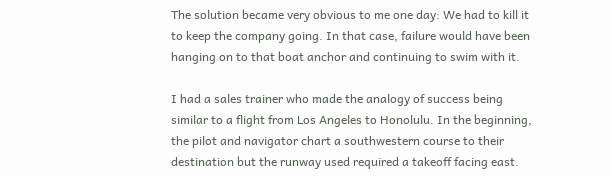The solution became very obvious to me one day: We had to kill it to keep the company going. In that case, failure would have been hanging on to that boat anchor and continuing to swim with it.

I had a sales trainer who made the analogy of success being similar to a flight from Los Angeles to Honolulu. In the beginning, the pilot and navigator chart a southwestern course to their destination but the runway used required a takeoff facing east.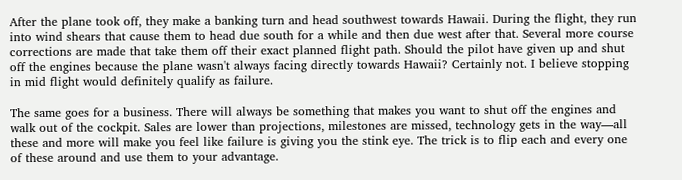After the plane took off, they make a banking turn and head southwest towards Hawaii. During the flight, they run into wind shears that cause them to head due south for a while and then due west after that. Several more course corrections are made that take them off their exact planned flight path. Should the pilot have given up and shut off the engines because the plane wasn't always facing directly towards Hawaii? Certainly not. I believe stopping in mid flight would definitely qualify as failure.

The same goes for a business. There will always be something that makes you want to shut off the engines and walk out of the cockpit. Sales are lower than projections, milestones are missed, technology gets in the way—all these and more will make you feel like failure is giving you the stink eye. The trick is to flip each and every one of these around and use them to your advantage.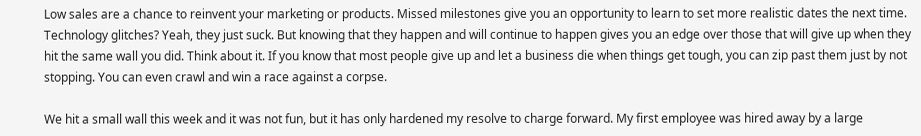Low sales are a chance to reinvent your marketing or products. Missed milestones give you an opportunity to learn to set more realistic dates the next time. Technology glitches? Yeah, they just suck. But knowing that they happen and will continue to happen gives you an edge over those that will give up when they hit the same wall you did. Think about it. If you know that most people give up and let a business die when things get tough, you can zip past them just by not stopping. You can even crawl and win a race against a corpse.

We hit a small wall this week and it was not fun, but it has only hardened my resolve to charge forward. My first employee was hired away by a large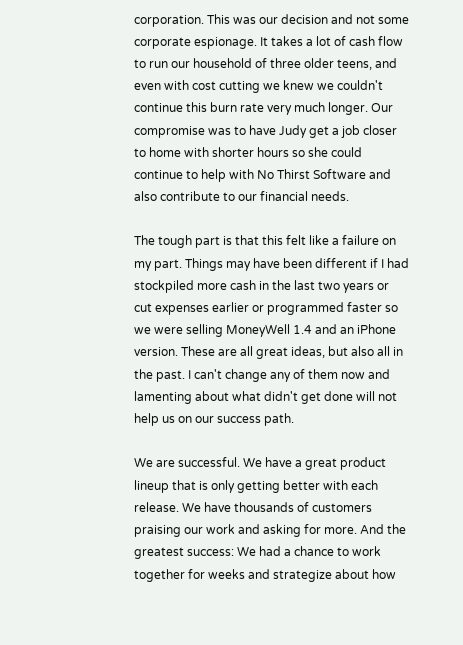corporation. This was our decision and not some corporate espionage. It takes a lot of cash flow to run our household of three older teens, and even with cost cutting we knew we couldn't continue this burn rate very much longer. Our compromise was to have Judy get a job closer to home with shorter hours so she could continue to help with No Thirst Software and also contribute to our financial needs.

The tough part is that this felt like a failure on my part. Things may have been different if I had stockpiled more cash in the last two years or cut expenses earlier or programmed faster so we were selling MoneyWell 1.4 and an iPhone version. These are all great ideas, but also all in the past. I can't change any of them now and lamenting about what didn't get done will not help us on our success path.

We are successful. We have a great product lineup that is only getting better with each release. We have thousands of customers praising our work and asking for more. And the greatest success: We had a chance to work together for weeks and strategize about how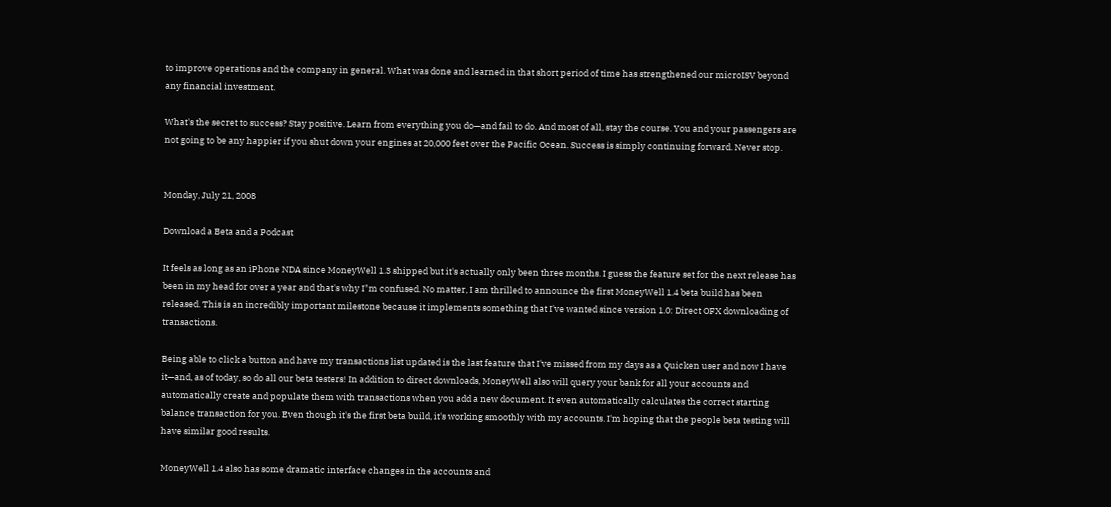to improve operations and the company in general. What was done and learned in that short period of time has strengthened our microISV beyond any financial investment.

What's the secret to success? Stay positive. Learn from everything you do—and fail to do. And most of all, stay the course. You and your passengers are not going to be any happier if you shut down your engines at 20,000 feet over the Pacific Ocean. Success is simply continuing forward. Never stop.


Monday, July 21, 2008

Download a Beta and a Podcast

It feels as long as an iPhone NDA since MoneyWell 1.3 shipped but it's actually only been three months. I guess the feature set for the next release has been in my head for over a year and that's why I"m confused. No matter, I am thrilled to announce the first MoneyWell 1.4 beta build has been released. This is an incredibly important milestone because it implements something that I've wanted since version 1.0: Direct OFX downloading of transactions.

Being able to click a button and have my transactions list updated is the last feature that I've missed from my days as a Quicken user and now I have it—and, as of today, so do all our beta testers! In addition to direct downloads, MoneyWell also will query your bank for all your accounts and automatically create and populate them with transactions when you add a new document. It even automatically calculates the correct starting balance transaction for you. Even though it's the first beta build, it's working smoothly with my accounts. I'm hoping that the people beta testing will have similar good results.

MoneyWell 1.4 also has some dramatic interface changes in the accounts and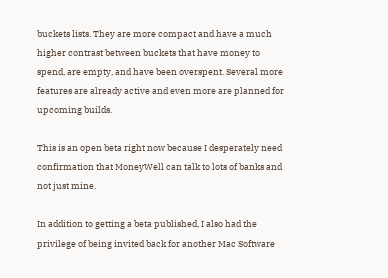buckets lists. They are more compact and have a much higher contrast between buckets that have money to spend, are empty, and have been overspent. Several more features are already active and even more are planned for upcoming builds.

This is an open beta right now because I desperately need confirmation that MoneyWell can talk to lots of banks and not just mine.

In addition to getting a beta published, I also had the privilege of being invited back for another Mac Software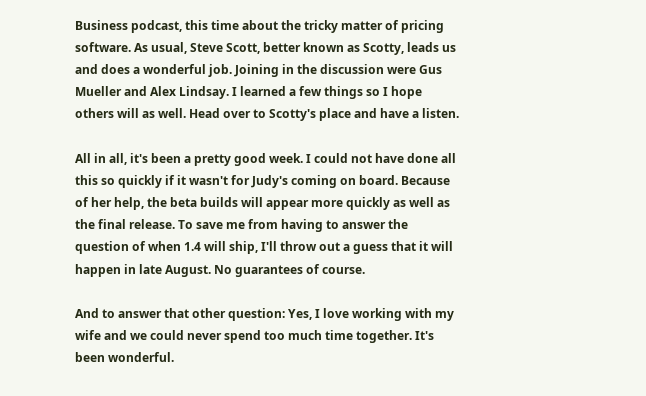Business podcast, this time about the tricky matter of pricing software. As usual, Steve Scott, better known as Scotty, leads us and does a wonderful job. Joining in the discussion were Gus Mueller and Alex Lindsay. I learned a few things so I hope others will as well. Head over to Scotty's place and have a listen.

All in all, it's been a pretty good week. I could not have done all this so quickly if it wasn't for Judy's coming on board. Because of her help, the beta builds will appear more quickly as well as the final release. To save me from having to answer the question of when 1.4 will ship, I'll throw out a guess that it will happen in late August. No guarantees of course.

And to answer that other question: Yes, I love working with my wife and we could never spend too much time together. It's been wonderful.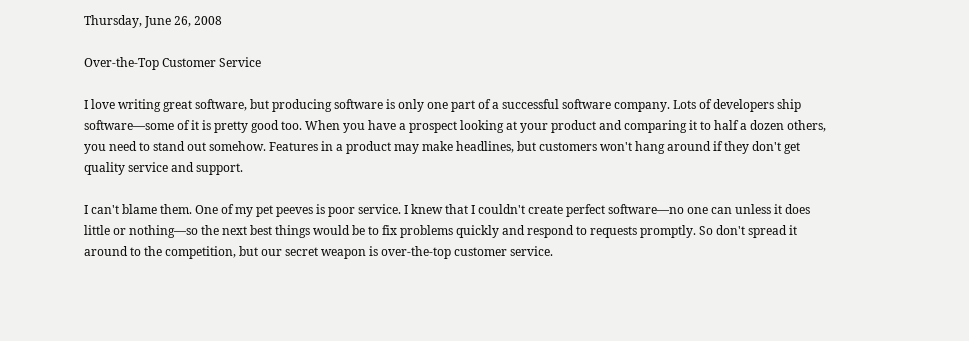Thursday, June 26, 2008

Over-the-Top Customer Service

I love writing great software, but producing software is only one part of a successful software company. Lots of developers ship software—some of it is pretty good too. When you have a prospect looking at your product and comparing it to half a dozen others, you need to stand out somehow. Features in a product may make headlines, but customers won't hang around if they don't get quality service and support.

I can't blame them. One of my pet peeves is poor service. I knew that I couldn't create perfect software—no one can unless it does little or nothing—so the next best things would be to fix problems quickly and respond to requests promptly. So don't spread it around to the competition, but our secret weapon is over-the-top customer service.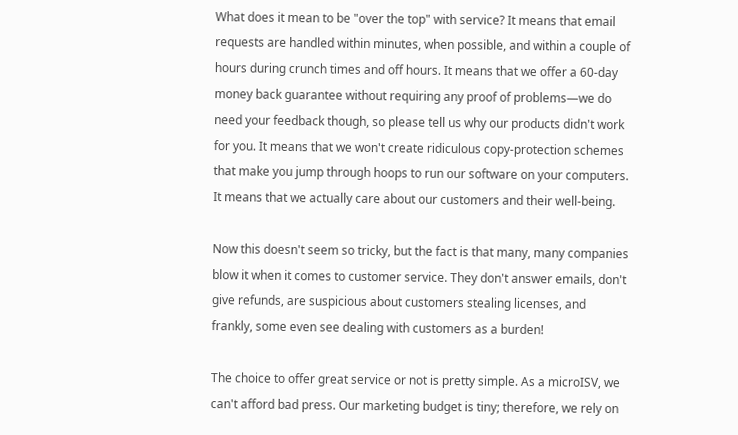What does it mean to be "over the top" with service? It means that email requests are handled within minutes, when possible, and within a couple of hours during crunch times and off hours. It means that we offer a 60-day money back guarantee without requiring any proof of problems—we do need your feedback though, so please tell us why our products didn't work for you. It means that we won't create ridiculous copy-protection schemes that make you jump through hoops to run our software on your computers. It means that we actually care about our customers and their well-being.

Now this doesn't seem so tricky, but the fact is that many, many companies blow it when it comes to customer service. They don't answer emails, don't give refunds, are suspicious about customers stealing licenses, and frankly, some even see dealing with customers as a burden!

The choice to offer great service or not is pretty simple. As a microISV, we can't afford bad press. Our marketing budget is tiny; therefore, we rely on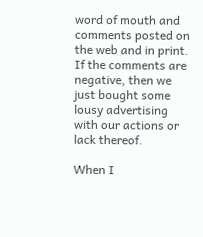word of mouth and comments posted on the web and in print. If the comments are negative, then we just bought some lousy advertising with our actions or lack thereof.

When I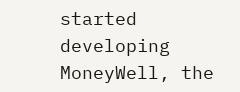started developing MoneyWell, the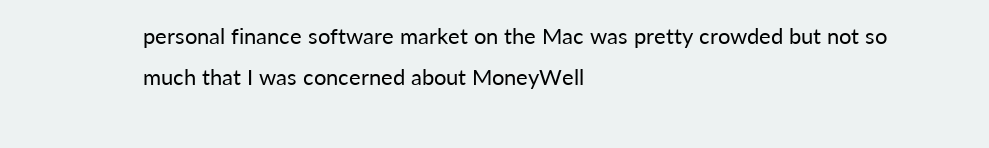personal finance software market on the Mac was pretty crowded but not so much that I was concerned about MoneyWell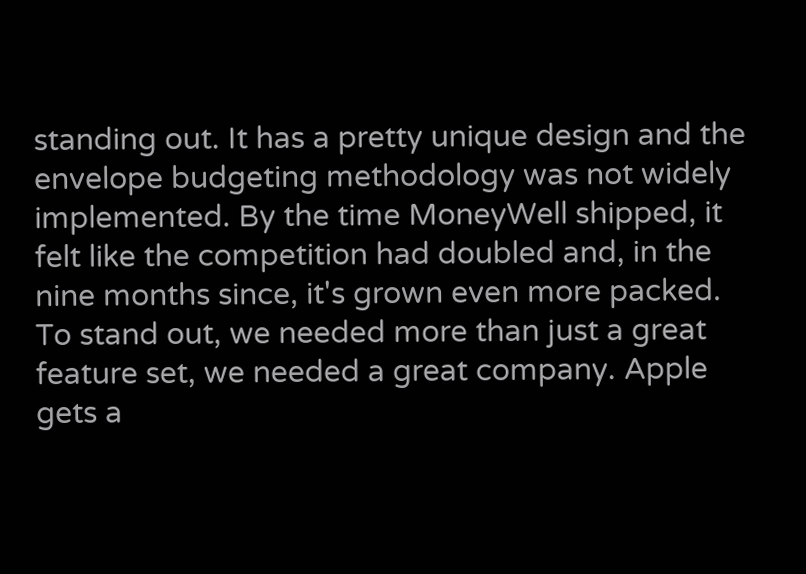standing out. It has a pretty unique design and the envelope budgeting methodology was not widely implemented. By the time MoneyWell shipped, it felt like the competition had doubled and, in the nine months since, it's grown even more packed. To stand out, we needed more than just a great feature set, we needed a great company. Apple gets a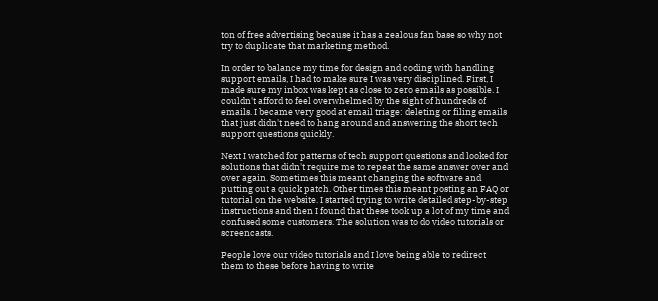ton of free advertising because it has a zealous fan base so why not try to duplicate that marketing method.

In order to balance my time for design and coding with handling support emails, I had to make sure I was very disciplined. First, I made sure my inbox was kept as close to zero emails as possible. I couldn't afford to feel overwhelmed by the sight of hundreds of emails. I became very good at email triage: deleting or filing emails that just didn't need to hang around and answering the short tech support questions quickly.

Next I watched for patterns of tech support questions and looked for solutions that didn't require me to repeat the same answer over and over again. Sometimes this meant changing the software and putting out a quick patch. Other times this meant posting an FAQ or tutorial on the website. I started trying to write detailed step-by-step instructions and then I found that these took up a lot of my time and confused some customers. The solution was to do video tutorials or screencasts.

People love our video tutorials and I love being able to redirect them to these before having to write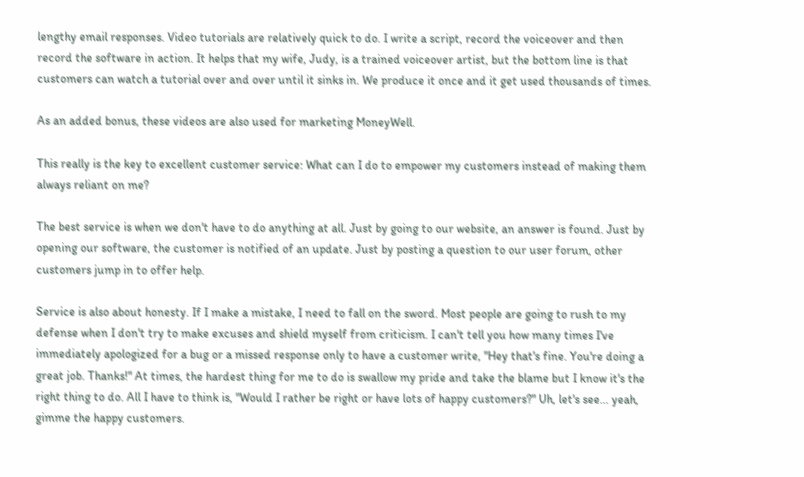lengthy email responses. Video tutorials are relatively quick to do. I write a script, record the voiceover and then record the software in action. It helps that my wife, Judy, is a trained voiceover artist, but the bottom line is that customers can watch a tutorial over and over until it sinks in. We produce it once and it get used thousands of times.

As an added bonus, these videos are also used for marketing MoneyWell.

This really is the key to excellent customer service: What can I do to empower my customers instead of making them always reliant on me?

The best service is when we don't have to do anything at all. Just by going to our website, an answer is found. Just by opening our software, the customer is notified of an update. Just by posting a question to our user forum, other customers jump in to offer help.

Service is also about honesty. If I make a mistake, I need to fall on the sword. Most people are going to rush to my defense when I don't try to make excuses and shield myself from criticism. I can't tell you how many times I've immediately apologized for a bug or a missed response only to have a customer write, "Hey that's fine. You're doing a great job. Thanks!" At times, the hardest thing for me to do is swallow my pride and take the blame but I know it's the right thing to do. All I have to think is, "Would I rather be right or have lots of happy customers?" Uh, let's see... yeah, gimme the happy customers.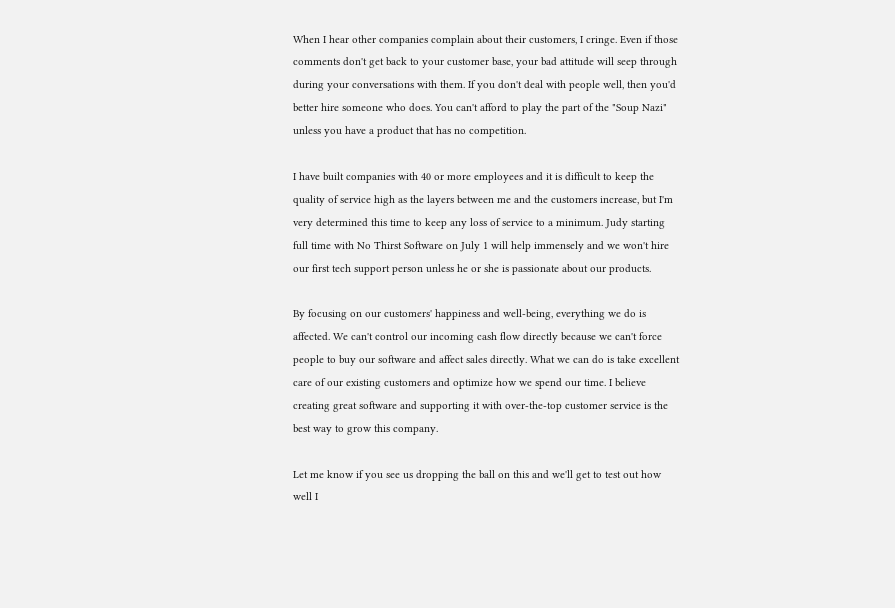When I hear other companies complain about their customers, I cringe. Even if those comments don't get back to your customer base, your bad attitude will seep through during your conversations with them. If you don't deal with people well, then you'd better hire someone who does. You can't afford to play the part of the "Soup Nazi" unless you have a product that has no competition.

I have built companies with 40 or more employees and it is difficult to keep the quality of service high as the layers between me and the customers increase, but I'm very determined this time to keep any loss of service to a minimum. Judy starting full time with No Thirst Software on July 1 will help immensely and we won't hire our first tech support person unless he or she is passionate about our products.

By focusing on our customers' happiness and well-being, everything we do is affected. We can't control our incoming cash flow directly because we can't force people to buy our software and affect sales directly. What we can do is take excellent care of our existing customers and optimize how we spend our time. I believe creating great software and supporting it with over-the-top customer service is the best way to grow this company.

Let me know if you see us dropping the ball on this and we'll get to test out how well I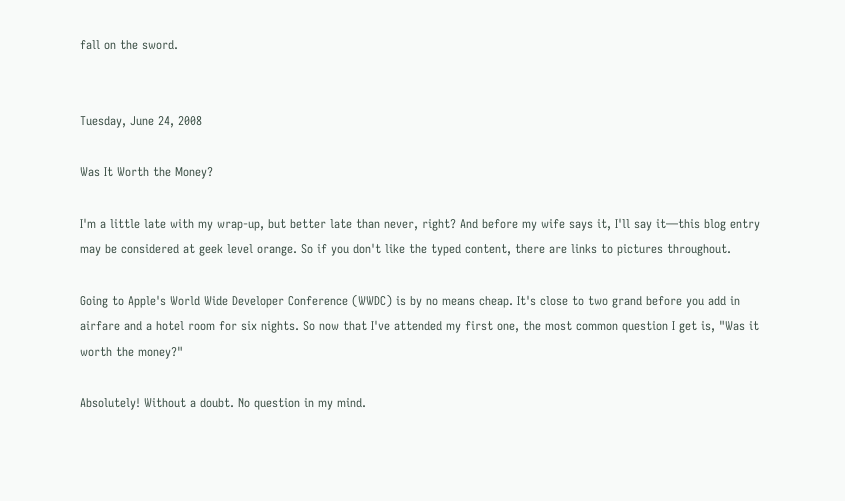fall on the sword.


Tuesday, June 24, 2008

Was It Worth the Money?

I'm a little late with my wrap-up, but better late than never, right? And before my wife says it, I'll say it—this blog entry may be considered at geek level orange. So if you don't like the typed content, there are links to pictures throughout.

Going to Apple's World Wide Developer Conference (WWDC) is by no means cheap. It's close to two grand before you add in airfare and a hotel room for six nights. So now that I've attended my first one, the most common question I get is, "Was it worth the money?"

Absolutely! Without a doubt. No question in my mind.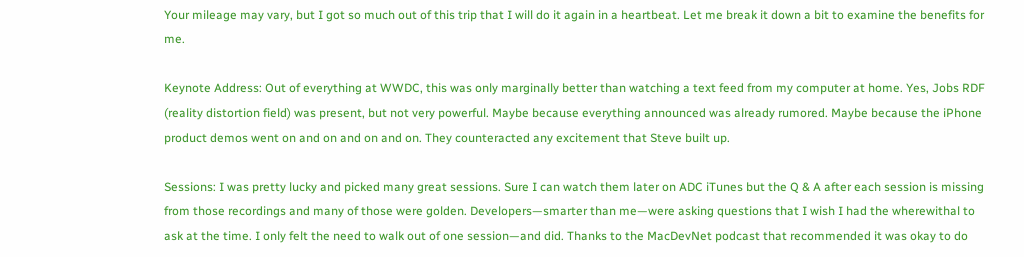Your mileage may vary, but I got so much out of this trip that I will do it again in a heartbeat. Let me break it down a bit to examine the benefits for me.

Keynote Address: Out of everything at WWDC, this was only marginally better than watching a text feed from my computer at home. Yes, Jobs RDF (reality distortion field) was present, but not very powerful. Maybe because everything announced was already rumored. Maybe because the iPhone product demos went on and on and on and on. They counteracted any excitement that Steve built up.

Sessions: I was pretty lucky and picked many great sessions. Sure I can watch them later on ADC iTunes but the Q & A after each session is missing from those recordings and many of those were golden. Developers—smarter than me—were asking questions that I wish I had the wherewithal to ask at the time. I only felt the need to walk out of one session—and did. Thanks to the MacDevNet podcast that recommended it was okay to do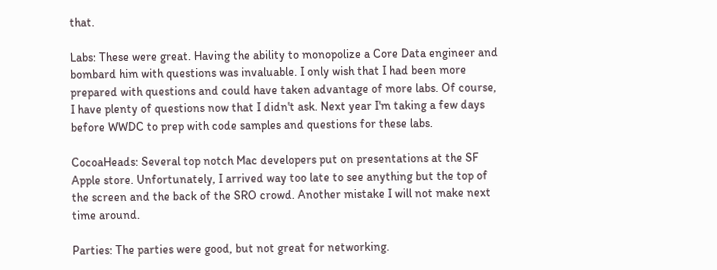that.

Labs: These were great. Having the ability to monopolize a Core Data engineer and bombard him with questions was invaluable. I only wish that I had been more prepared with questions and could have taken advantage of more labs. Of course, I have plenty of questions now that I didn't ask. Next year I'm taking a few days before WWDC to prep with code samples and questions for these labs.

CocoaHeads: Several top notch Mac developers put on presentations at the SF Apple store. Unfortunately, I arrived way too late to see anything but the top of the screen and the back of the SRO crowd. Another mistake I will not make next time around.

Parties: The parties were good, but not great for networking.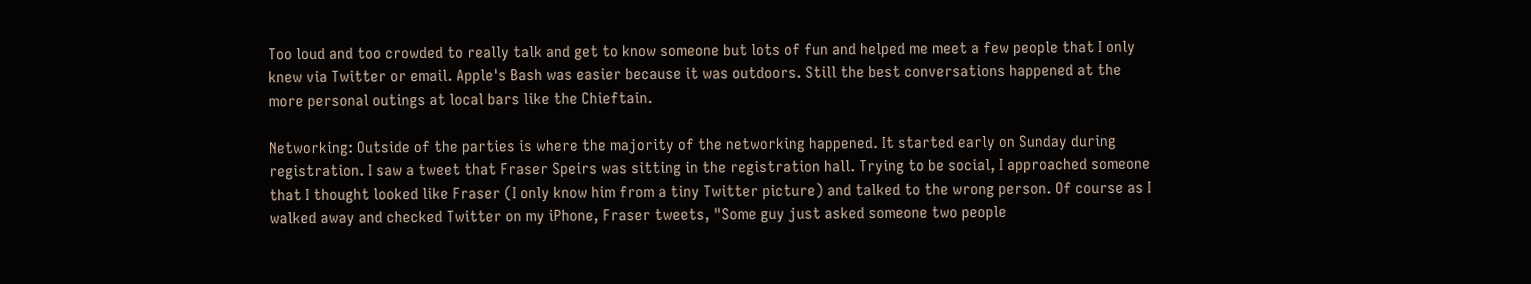Too loud and too crowded to really talk and get to know someone but lots of fun and helped me meet a few people that I only knew via Twitter or email. Apple's Bash was easier because it was outdoors. Still the best conversations happened at the more personal outings at local bars like the Chieftain.

Networking: Outside of the parties is where the majority of the networking happened. It started early on Sunday during registration. I saw a tweet that Fraser Speirs was sitting in the registration hall. Trying to be social, I approached someone that I thought looked like Fraser (I only know him from a tiny Twitter picture) and talked to the wrong person. Of course as I walked away and checked Twitter on my iPhone, Fraser tweets, "Some guy just asked someone two people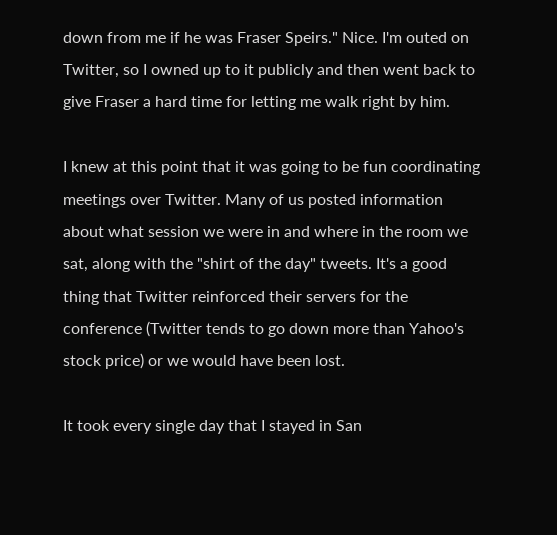down from me if he was Fraser Speirs." Nice. I'm outed on Twitter, so I owned up to it publicly and then went back to give Fraser a hard time for letting me walk right by him.

I knew at this point that it was going to be fun coordinating meetings over Twitter. Many of us posted information about what session we were in and where in the room we sat, along with the "shirt of the day" tweets. It's a good thing that Twitter reinforced their servers for the conference (Twitter tends to go down more than Yahoo's stock price) or we would have been lost.

It took every single day that I stayed in San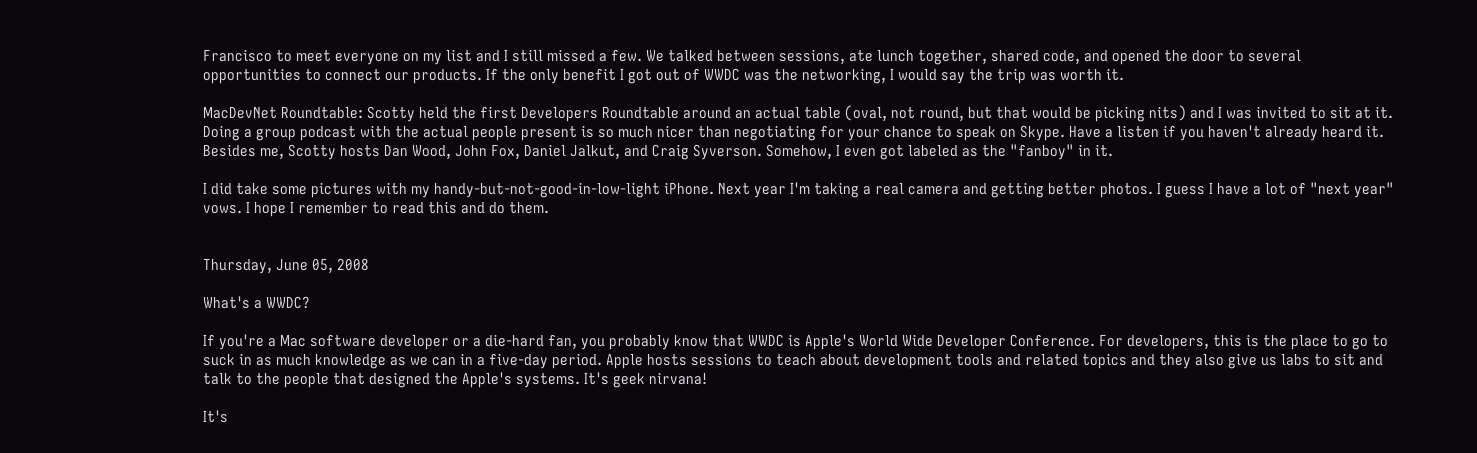Francisco to meet everyone on my list and I still missed a few. We talked between sessions, ate lunch together, shared code, and opened the door to several opportunities to connect our products. If the only benefit I got out of WWDC was the networking, I would say the trip was worth it.

MacDevNet Roundtable: Scotty held the first Developers Roundtable around an actual table (oval, not round, but that would be picking nits) and I was invited to sit at it. Doing a group podcast with the actual people present is so much nicer than negotiating for your chance to speak on Skype. Have a listen if you haven't already heard it. Besides me, Scotty hosts Dan Wood, John Fox, Daniel Jalkut, and Craig Syverson. Somehow, I even got labeled as the "fanboy" in it.

I did take some pictures with my handy-but-not-good-in-low-light iPhone. Next year I'm taking a real camera and getting better photos. I guess I have a lot of "next year" vows. I hope I remember to read this and do them.


Thursday, June 05, 2008

What's a WWDC?

If you're a Mac software developer or a die-hard fan, you probably know that WWDC is Apple's World Wide Developer Conference. For developers, this is the place to go to suck in as much knowledge as we can in a five-day period. Apple hosts sessions to teach about development tools and related topics and they also give us labs to sit and talk to the people that designed the Apple's systems. It's geek nirvana!

It's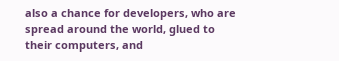also a chance for developers, who are spread around the world, glued to their computers, and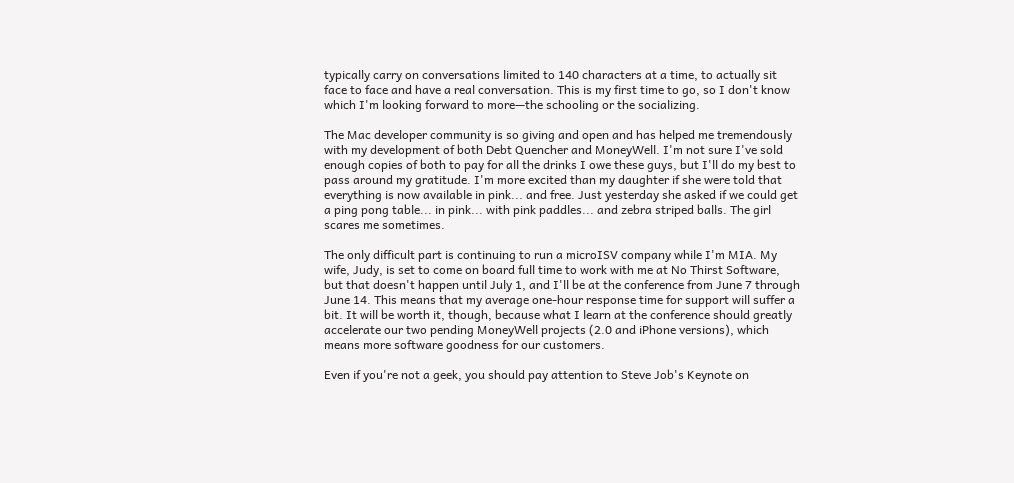typically carry on conversations limited to 140 characters at a time, to actually sit face to face and have a real conversation. This is my first time to go, so I don't know which I'm looking forward to more—the schooling or the socializing.

The Mac developer community is so giving and open and has helped me tremendously with my development of both Debt Quencher and MoneyWell. I'm not sure I've sold enough copies of both to pay for all the drinks I owe these guys, but I'll do my best to pass around my gratitude. I'm more excited than my daughter if she were told that everything is now available in pink... and free. Just yesterday she asked if we could get a ping pong table... in pink... with pink paddles... and zebra striped balls. The girl scares me sometimes.

The only difficult part is continuing to run a microISV company while I'm MIA. My wife, Judy, is set to come on board full time to work with me at No Thirst Software, but that doesn't happen until July 1, and I'll be at the conference from June 7 through June 14. This means that my average one-hour response time for support will suffer a bit. It will be worth it, though, because what I learn at the conference should greatly accelerate our two pending MoneyWell projects (2.0 and iPhone versions), which means more software goodness for our customers.

Even if you're not a geek, you should pay attention to Steve Job's Keynote on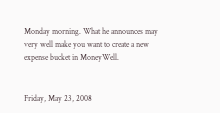Monday morning. What he announces may very well make you want to create a new expense bucket in MoneyWell.


Friday, May 23, 2008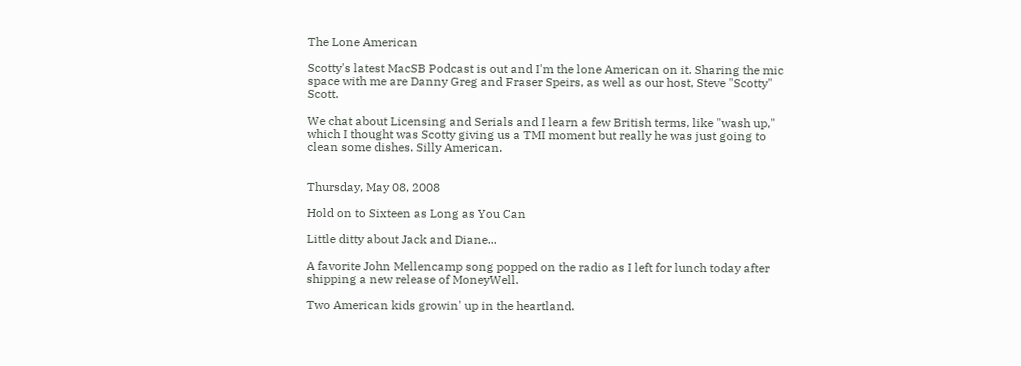The Lone American

Scotty's latest MacSB Podcast is out and I'm the lone American on it. Sharing the mic space with me are Danny Greg and Fraser Speirs, as well as our host, Steve "Scotty" Scott.

We chat about Licensing and Serials and I learn a few British terms, like "wash up," which I thought was Scotty giving us a TMI moment but really he was just going to clean some dishes. Silly American.


Thursday, May 08, 2008

Hold on to Sixteen as Long as You Can

Little ditty about Jack and Diane...

A favorite John Mellencamp song popped on the radio as I left for lunch today after shipping a new release of MoneyWell.

Two American kids growin' up in the heartland.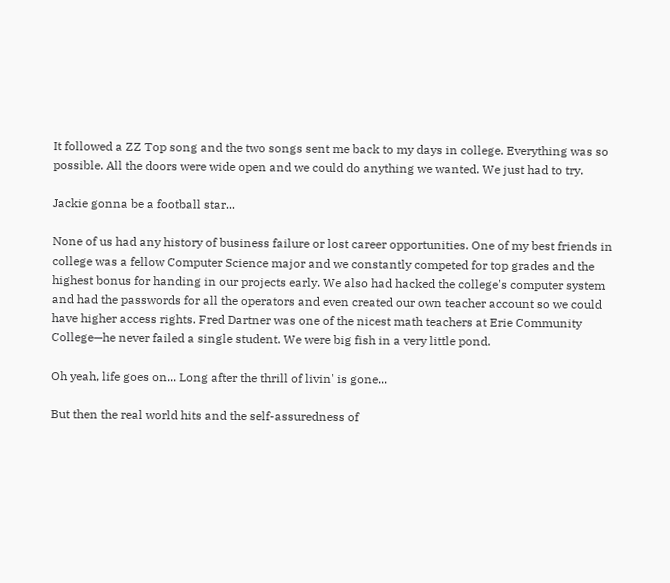It followed a ZZ Top song and the two songs sent me back to my days in college. Everything was so possible. All the doors were wide open and we could do anything we wanted. We just had to try.

Jackie gonna be a football star...

None of us had any history of business failure or lost career opportunities. One of my best friends in college was a fellow Computer Science major and we constantly competed for top grades and the highest bonus for handing in our projects early. We also had hacked the college's computer system and had the passwords for all the operators and even created our own teacher account so we could have higher access rights. Fred Dartner was one of the nicest math teachers at Erie Community College—he never failed a single student. We were big fish in a very little pond.

Oh yeah, life goes on... Long after the thrill of livin' is gone...

But then the real world hits and the self-assuredness of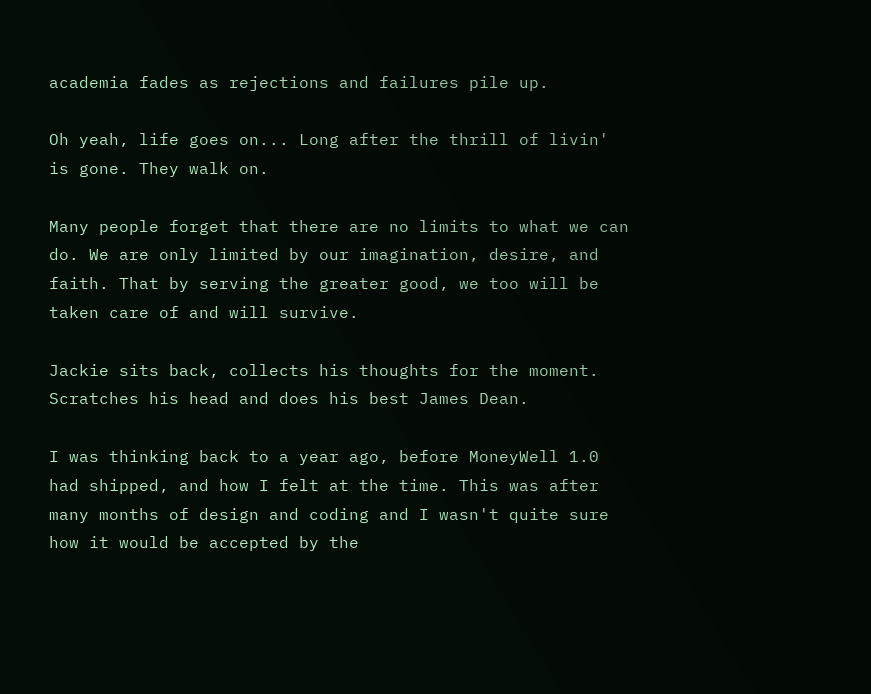academia fades as rejections and failures pile up.

Oh yeah, life goes on... Long after the thrill of livin' is gone. They walk on.

Many people forget that there are no limits to what we can do. We are only limited by our imagination, desire, and faith. That by serving the greater good, we too will be taken care of and will survive.

Jackie sits back, collects his thoughts for the moment. Scratches his head and does his best James Dean.

I was thinking back to a year ago, before MoneyWell 1.0 had shipped, and how I felt at the time. This was after many months of design and coding and I wasn't quite sure how it would be accepted by the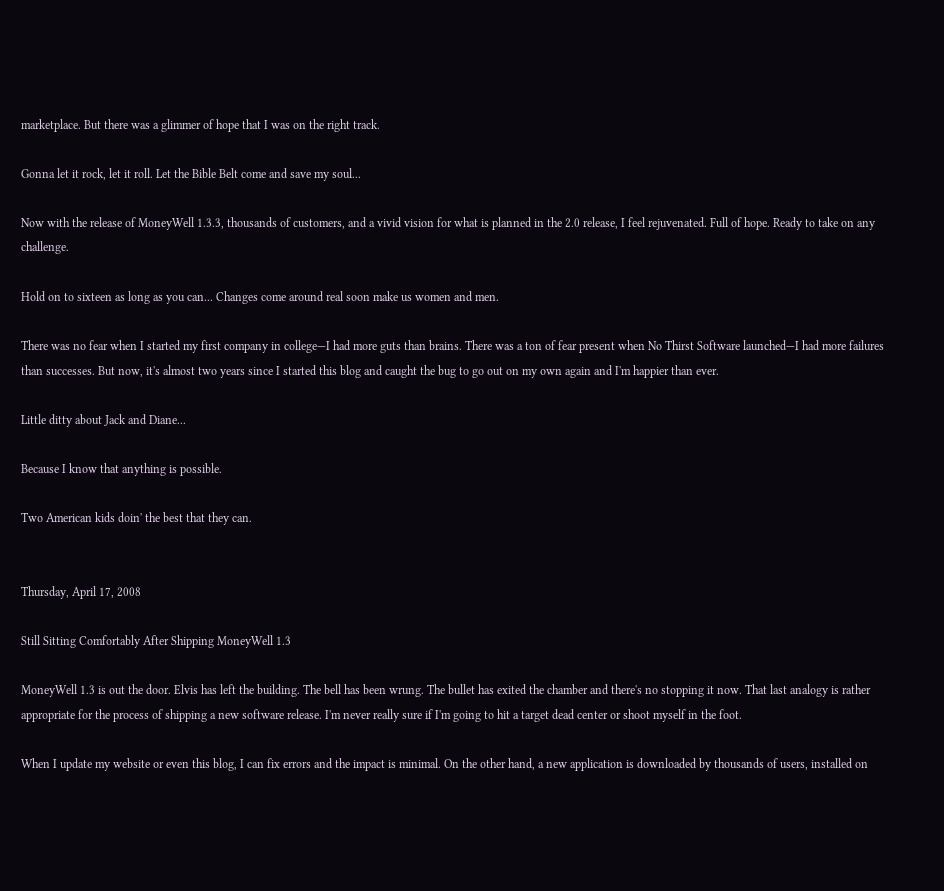marketplace. But there was a glimmer of hope that I was on the right track.

Gonna let it rock, let it roll. Let the Bible Belt come and save my soul...

Now with the release of MoneyWell 1.3.3, thousands of customers, and a vivid vision for what is planned in the 2.0 release, I feel rejuvenated. Full of hope. Ready to take on any challenge.

Hold on to sixteen as long as you can... Changes come around real soon make us women and men.

There was no fear when I started my first company in college—I had more guts than brains. There was a ton of fear present when No Thirst Software launched—I had more failures than successes. But now, it's almost two years since I started this blog and caught the bug to go out on my own again and I'm happier than ever.

Little ditty about Jack and Diane...

Because I know that anything is possible.

Two American kids doin' the best that they can.


Thursday, April 17, 2008

Still Sitting Comfortably After Shipping MoneyWell 1.3

MoneyWell 1.3 is out the door. Elvis has left the building. The bell has been wrung. The bullet has exited the chamber and there's no stopping it now. That last analogy is rather appropriate for the process of shipping a new software release. I'm never really sure if I'm going to hit a target dead center or shoot myself in the foot.

When I update my website or even this blog, I can fix errors and the impact is minimal. On the other hand, a new application is downloaded by thousands of users, installed on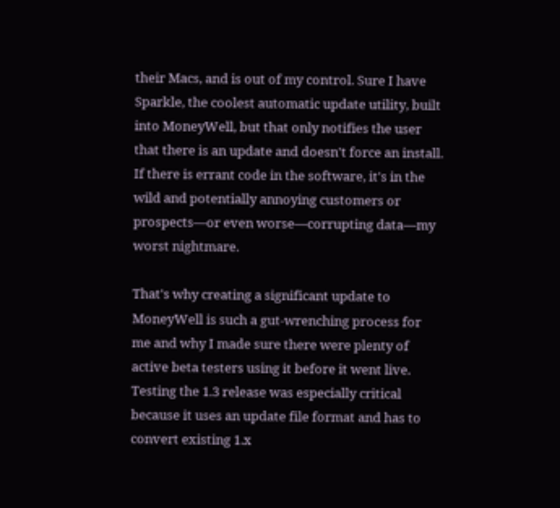their Macs, and is out of my control. Sure I have Sparkle, the coolest automatic update utility, built into MoneyWell, but that only notifies the user that there is an update and doesn't force an install. If there is errant code in the software, it's in the wild and potentially annoying customers or prospects—or even worse—corrupting data—my worst nightmare.

That's why creating a significant update to MoneyWell is such a gut-wrenching process for me and why I made sure there were plenty of active beta testers using it before it went live. Testing the 1.3 release was especially critical because it uses an update file format and has to convert existing 1.x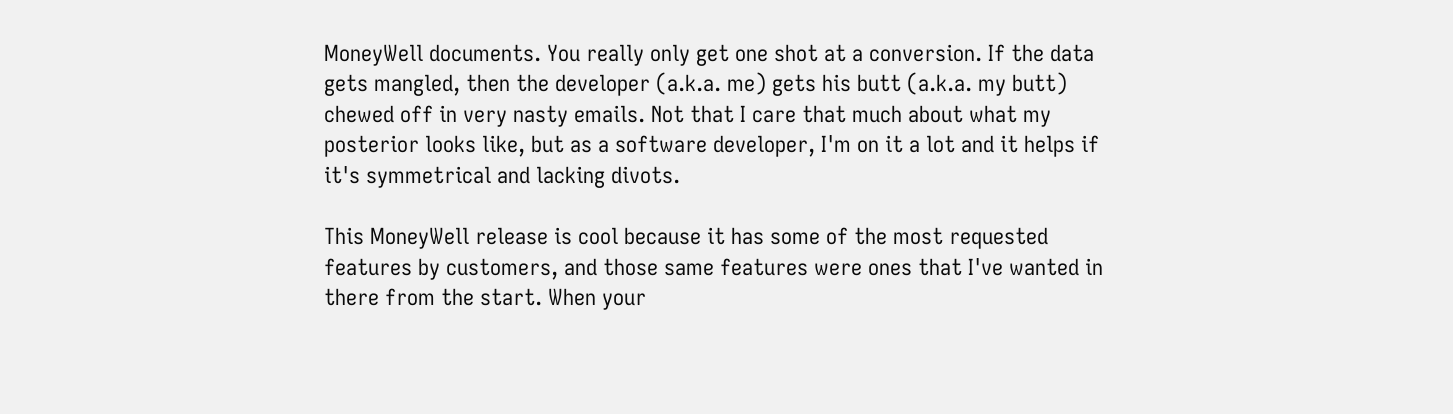MoneyWell documents. You really only get one shot at a conversion. If the data gets mangled, then the developer (a.k.a. me) gets his butt (a.k.a. my butt) chewed off in very nasty emails. Not that I care that much about what my posterior looks like, but as a software developer, I'm on it a lot and it helps if it's symmetrical and lacking divots.

This MoneyWell release is cool because it has some of the most requested features by customers, and those same features were ones that I've wanted in there from the start. When your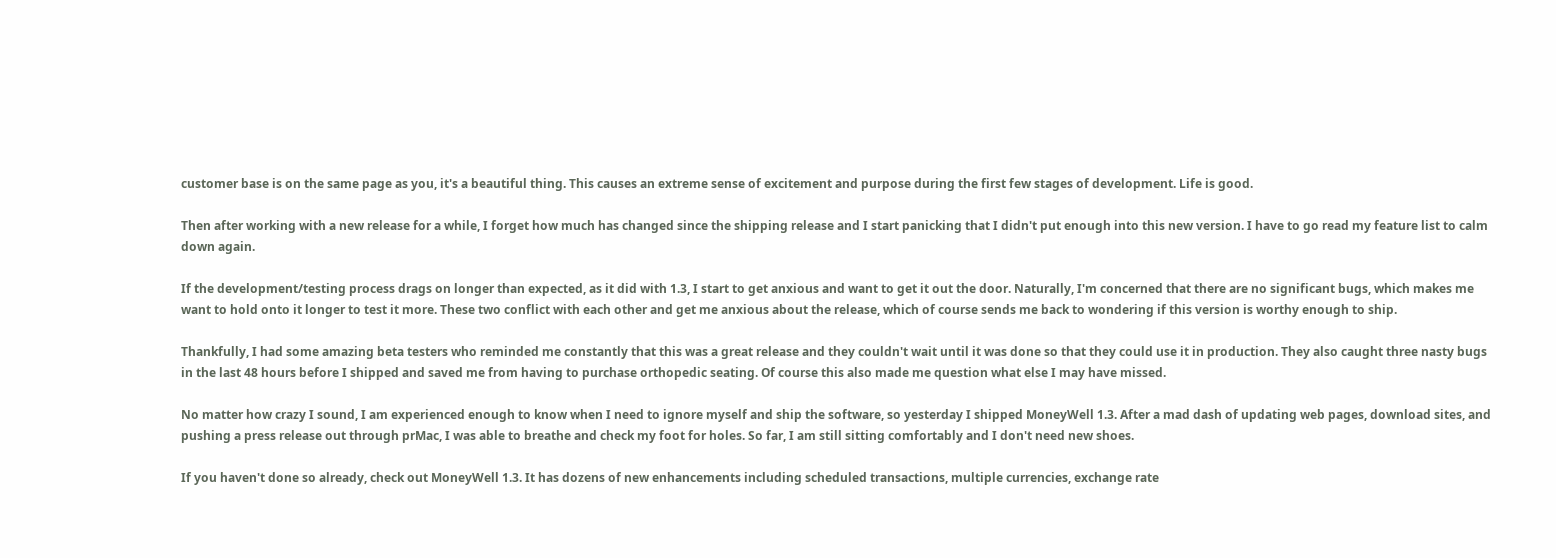customer base is on the same page as you, it's a beautiful thing. This causes an extreme sense of excitement and purpose during the first few stages of development. Life is good.

Then after working with a new release for a while, I forget how much has changed since the shipping release and I start panicking that I didn't put enough into this new version. I have to go read my feature list to calm down again.

If the development/testing process drags on longer than expected, as it did with 1.3, I start to get anxious and want to get it out the door. Naturally, I'm concerned that there are no significant bugs, which makes me want to hold onto it longer to test it more. These two conflict with each other and get me anxious about the release, which of course sends me back to wondering if this version is worthy enough to ship.

Thankfully, I had some amazing beta testers who reminded me constantly that this was a great release and they couldn't wait until it was done so that they could use it in production. They also caught three nasty bugs in the last 48 hours before I shipped and saved me from having to purchase orthopedic seating. Of course this also made me question what else I may have missed.

No matter how crazy I sound, I am experienced enough to know when I need to ignore myself and ship the software, so yesterday I shipped MoneyWell 1.3. After a mad dash of updating web pages, download sites, and pushing a press release out through prMac, I was able to breathe and check my foot for holes. So far, I am still sitting comfortably and I don't need new shoes.

If you haven't done so already, check out MoneyWell 1.3. It has dozens of new enhancements including scheduled transactions, multiple currencies, exchange rate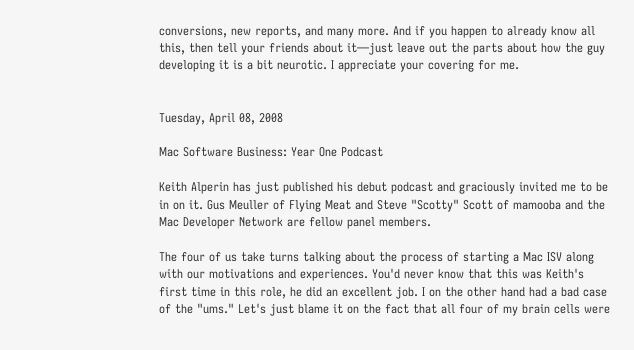conversions, new reports, and many more. And if you happen to already know all this, then tell your friends about it—just leave out the parts about how the guy developing it is a bit neurotic. I appreciate your covering for me.


Tuesday, April 08, 2008

Mac Software Business: Year One Podcast

Keith Alperin has just published his debut podcast and graciously invited me to be in on it. Gus Meuller of Flying Meat and Steve "Scotty" Scott of mamooba and the Mac Developer Network are fellow panel members.

The four of us take turns talking about the process of starting a Mac ISV along with our motivations and experiences. You'd never know that this was Keith's first time in this role, he did an excellent job. I on the other hand had a bad case of the "ums." Let's just blame it on the fact that all four of my brain cells were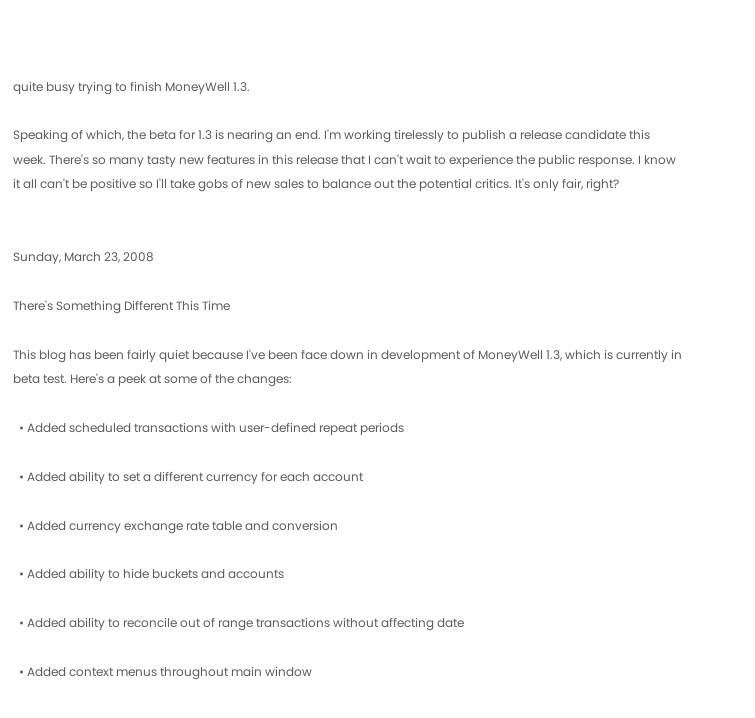quite busy trying to finish MoneyWell 1.3.

Speaking of which, the beta for 1.3 is nearing an end. I'm working tirelessly to publish a release candidate this week. There's so many tasty new features in this release that I can't wait to experience the public response. I know it all can't be positive so I'll take gobs of new sales to balance out the potential critics. It's only fair, right?


Sunday, March 23, 2008

There's Something Different This Time

This blog has been fairly quiet because I've been face down in development of MoneyWell 1.3, which is currently in beta test. Here's a peek at some of the changes:

  • Added scheduled transactions with user-defined repeat periods

  • Added ability to set a different currency for each account

  • Added currency exchange rate table and conversion

  • Added ability to hide buckets and accounts

  • Added ability to reconcile out of range transactions without affecting date

  • Added context menus throughout main window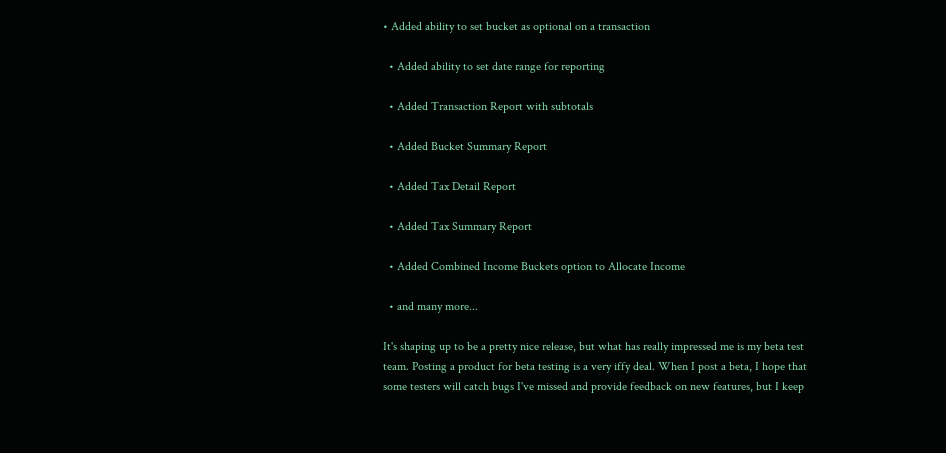• Added ability to set bucket as optional on a transaction

  • Added ability to set date range for reporting

  • Added Transaction Report with subtotals

  • Added Bucket Summary Report

  • Added Tax Detail Report

  • Added Tax Summary Report

  • Added Combined Income Buckets option to Allocate Income

  • and many more...

It's shaping up to be a pretty nice release, but what has really impressed me is my beta test team. Posting a product for beta testing is a very iffy deal. When I post a beta, I hope that some testers will catch bugs I've missed and provide feedback on new features, but I keep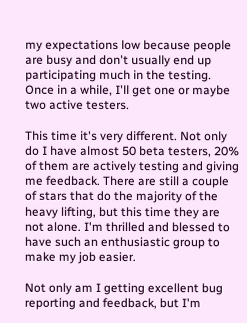my expectations low because people are busy and don't usually end up participating much in the testing. Once in a while, I'll get one or maybe two active testers.

This time it's very different. Not only do I have almost 50 beta testers, 20% of them are actively testing and giving me feedback. There are still a couple of stars that do the majority of the heavy lifting, but this time they are not alone. I'm thrilled and blessed to have such an enthusiastic group to make my job easier.

Not only am I getting excellent bug reporting and feedback, but I'm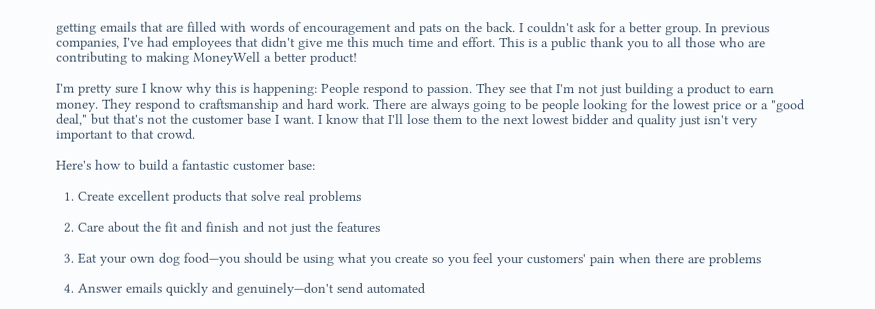getting emails that are filled with words of encouragement and pats on the back. I couldn't ask for a better group. In previous companies, I've had employees that didn't give me this much time and effort. This is a public thank you to all those who are contributing to making MoneyWell a better product!

I'm pretty sure I know why this is happening: People respond to passion. They see that I'm not just building a product to earn money. They respond to craftsmanship and hard work. There are always going to be people looking for the lowest price or a "good deal," but that's not the customer base I want. I know that I'll lose them to the next lowest bidder and quality just isn't very important to that crowd.

Here's how to build a fantastic customer base:

  1. Create excellent products that solve real problems

  2. Care about the fit and finish and not just the features

  3. Eat your own dog food—you should be using what you create so you feel your customers' pain when there are problems

  4. Answer emails quickly and genuinely—don't send automated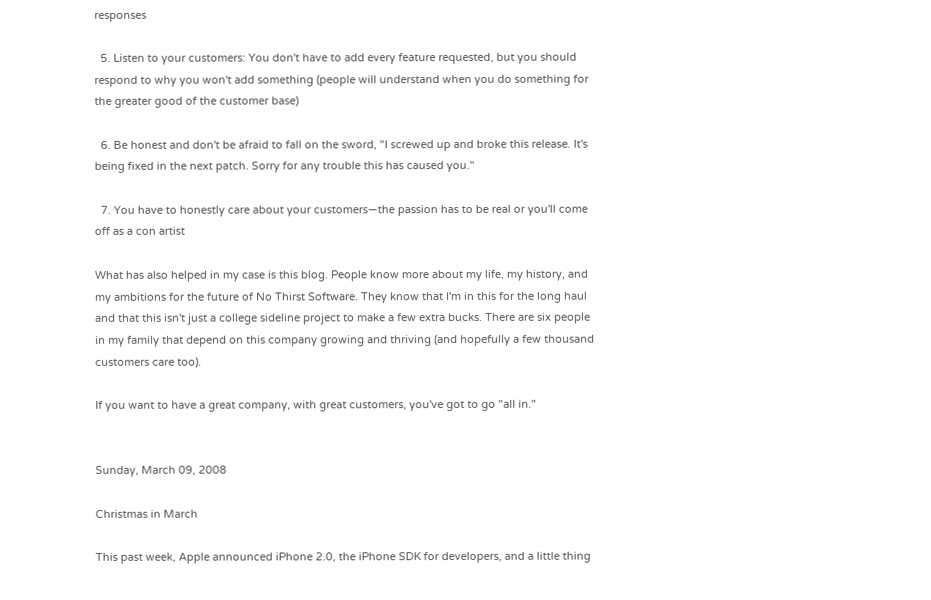responses

  5. Listen to your customers: You don't have to add every feature requested, but you should respond to why you won't add something (people will understand when you do something for the greater good of the customer base)

  6. Be honest and don't be afraid to fall on the sword, "I screwed up and broke this release. It's being fixed in the next patch. Sorry for any trouble this has caused you."

  7. You have to honestly care about your customers—the passion has to be real or you'll come off as a con artist

What has also helped in my case is this blog. People know more about my life, my history, and my ambitions for the future of No Thirst Software. They know that I'm in this for the long haul and that this isn't just a college sideline project to make a few extra bucks. There are six people in my family that depend on this company growing and thriving (and hopefully a few thousand customers care too).

If you want to have a great company, with great customers, you've got to go "all in."


Sunday, March 09, 2008

Christmas in March

This past week, Apple announced iPhone 2.0, the iPhone SDK for developers, and a little thing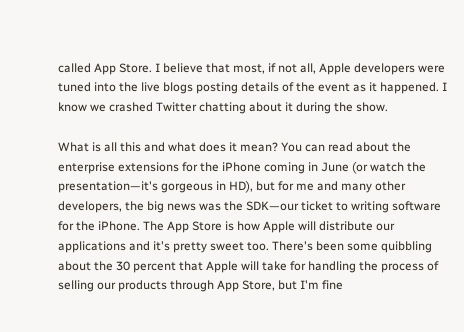called App Store. I believe that most, if not all, Apple developers were tuned into the live blogs posting details of the event as it happened. I know we crashed Twitter chatting about it during the show.

What is all this and what does it mean? You can read about the enterprise extensions for the iPhone coming in June (or watch the presentation—it's gorgeous in HD), but for me and many other developers, the big news was the SDK—our ticket to writing software for the iPhone. The App Store is how Apple will distribute our applications and it's pretty sweet too. There's been some quibbling about the 30 percent that Apple will take for handling the process of selling our products through App Store, but I'm fine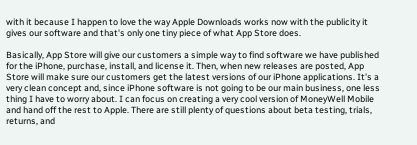with it because I happen to love the way Apple Downloads works now with the publicity it gives our software and that's only one tiny piece of what App Store does.

Basically, App Store will give our customers a simple way to find software we have published for the iPhone, purchase, install, and license it. Then, when new releases are posted, App Store will make sure our customers get the latest versions of our iPhone applications. It's a very clean concept and, since iPhone software is not going to be our main business, one less thing I have to worry about. I can focus on creating a very cool version of MoneyWell Mobile and hand off the rest to Apple. There are still plenty of questions about beta testing, trials, returns, and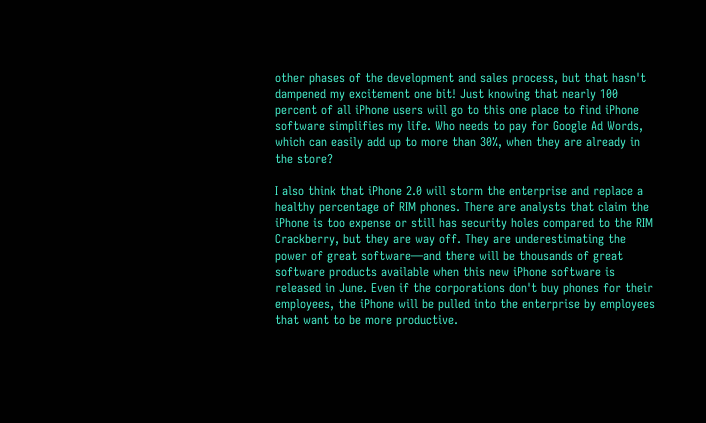other phases of the development and sales process, but that hasn't dampened my excitement one bit! Just knowing that nearly 100 percent of all iPhone users will go to this one place to find iPhone software simplifies my life. Who needs to pay for Google Ad Words, which can easily add up to more than 30%, when they are already in the store?

I also think that iPhone 2.0 will storm the enterprise and replace a healthy percentage of RIM phones. There are analysts that claim the iPhone is too expense or still has security holes compared to the RIM Crackberry, but they are way off. They are underestimating the power of great software—and there will be thousands of great software products available when this new iPhone software is released in June. Even if the corporations don't buy phones for their employees, the iPhone will be pulled into the enterprise by employees that want to be more productive.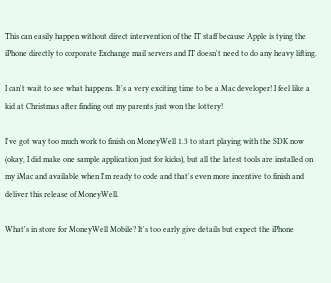This can easily happen without direct intervention of the IT staff because Apple is tying the iPhone directly to corporate Exchange mail servers and IT doesn't need to do any heavy lifting.

I can't wait to see what happens. It's a very exciting time to be a Mac developer! I feel like a kid at Christmas after finding out my parents just won the lottery!

I've got way too much work to finish on MoneyWell 1.3 to start playing with the SDK now (okay, I did make one sample application just for kicks), but all the latest tools are installed on my iMac and available when I'm ready to code and that's even more incentive to finish and deliver this release of MoneyWell.

What's in store for MoneyWell Mobile? It's too early give details but expect the iPhone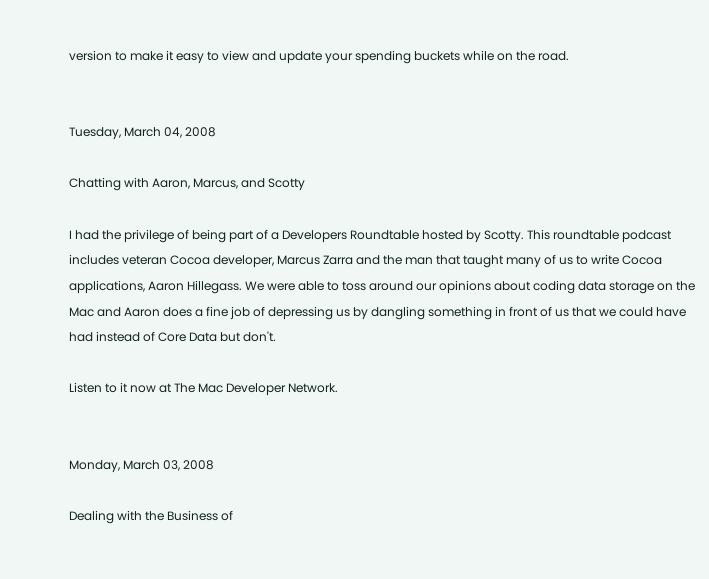version to make it easy to view and update your spending buckets while on the road.


Tuesday, March 04, 2008

Chatting with Aaron, Marcus, and Scotty

I had the privilege of being part of a Developers Roundtable hosted by Scotty. This roundtable podcast includes veteran Cocoa developer, Marcus Zarra and the man that taught many of us to write Cocoa applications, Aaron Hillegass. We were able to toss around our opinions about coding data storage on the Mac and Aaron does a fine job of depressing us by dangling something in front of us that we could have had instead of Core Data but don't.

Listen to it now at The Mac Developer Network.


Monday, March 03, 2008

Dealing with the Business of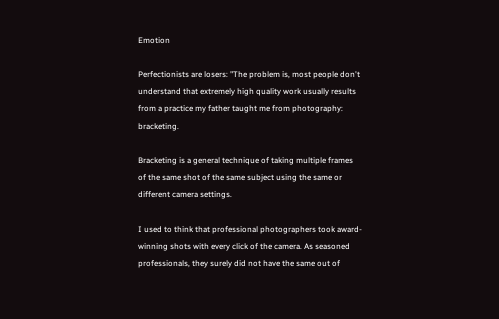Emotion

Perfectionists are losers: "The problem is, most people don't understand that extremely high quality work usually results from a practice my father taught me from photography:  bracketing.

Bracketing is a general technique of taking multiple frames of the same shot of the same subject using the same or different camera settings.

I used to think that professional photographers took award-winning shots with every click of the camera. As seasoned professionals, they surely did not have the same out of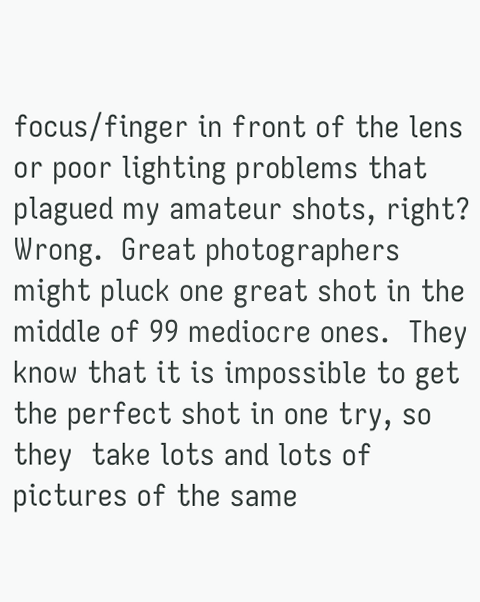focus/finger in front of the lens or poor lighting problems that plagued my amateur shots, right? Wrong.  Great photographers might pluck one great shot in the middle of 99 mediocre ones.  They know that it is impossible to get the perfect shot in one try, so they  take lots and lots of pictures of the same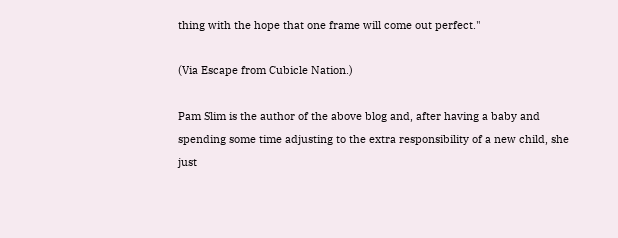thing with the hope that one frame will come out perfect."

(Via Escape from Cubicle Nation.)

Pam Slim is the author of the above blog and, after having a baby and spending some time adjusting to the extra responsibility of a new child, she just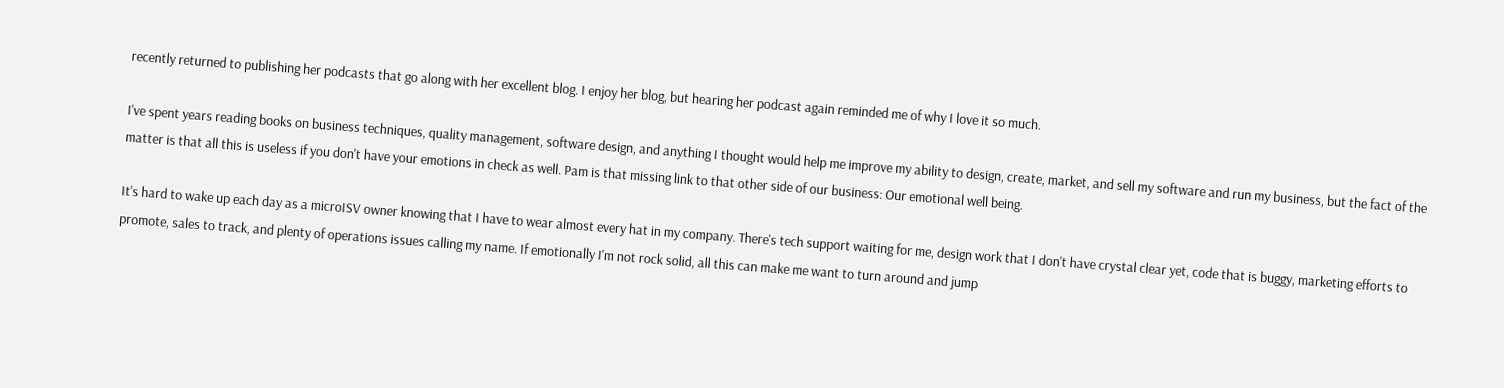recently returned to publishing her podcasts that go along with her excellent blog. I enjoy her blog, but hearing her podcast again reminded me of why I love it so much.

I've spent years reading books on business techniques, quality management, software design, and anything I thought would help me improve my ability to design, create, market, and sell my software and run my business, but the fact of the matter is that all this is useless if you don't have your emotions in check as well. Pam is that missing link to that other side of our business: Our emotional well being.

It's hard to wake up each day as a microISV owner knowing that I have to wear almost every hat in my company. There's tech support waiting for me, design work that I don't have crystal clear yet, code that is buggy, marketing efforts to promote, sales to track, and plenty of operations issues calling my name. If emotionally I'm not rock solid, all this can make me want to turn around and jump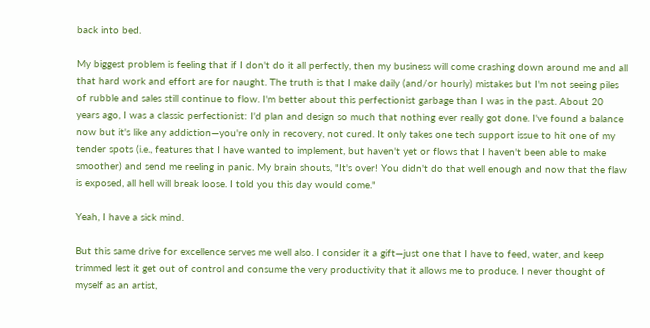back into bed.

My biggest problem is feeling that if I don't do it all perfectly, then my business will come crashing down around me and all that hard work and effort are for naught. The truth is that I make daily (and/or hourly) mistakes but I'm not seeing piles of rubble and sales still continue to flow. I'm better about this perfectionist garbage than I was in the past. About 20 years ago, I was a classic perfectionist: I'd plan and design so much that nothing ever really got done. I've found a balance now but it's like any addiction—you're only in recovery, not cured. It only takes one tech support issue to hit one of my tender spots (i.e., features that I have wanted to implement, but haven't yet or flows that I haven't been able to make smoother) and send me reeling in panic. My brain shouts, "It's over! You didn't do that well enough and now that the flaw is exposed, all hell will break loose. I told you this day would come."

Yeah, I have a sick mind.

But this same drive for excellence serves me well also. I consider it a gift—just one that I have to feed, water, and keep trimmed lest it get out of control and consume the very productivity that it allows me to produce. I never thought of myself as an artist,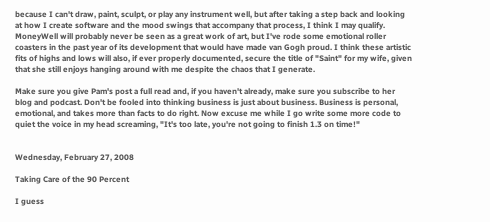because I can't draw, paint, sculpt, or play any instrument well, but after taking a step back and looking at how I create software and the mood swings that accompany that process, I think I may qualify. MoneyWell will probably never be seen as a great work of art, but I've rode some emotional roller coasters in the past year of its development that would have made van Gogh proud. I think these artistic fits of highs and lows will also, if ever properly documented, secure the title of "Saint" for my wife, given that she still enjoys hanging around with me despite the chaos that I generate.

Make sure you give Pam's post a full read and, if you haven't already, make sure you subscribe to her blog and podcast. Don't be fooled into thinking business is just about business. Business is personal, emotional, and takes more than facts to do right. Now excuse me while I go write some more code to quiet the voice in my head screaming, "It's too late, you're not going to finish 1.3 on time!"


Wednesday, February 27, 2008

Taking Care of the 90 Percent

I guess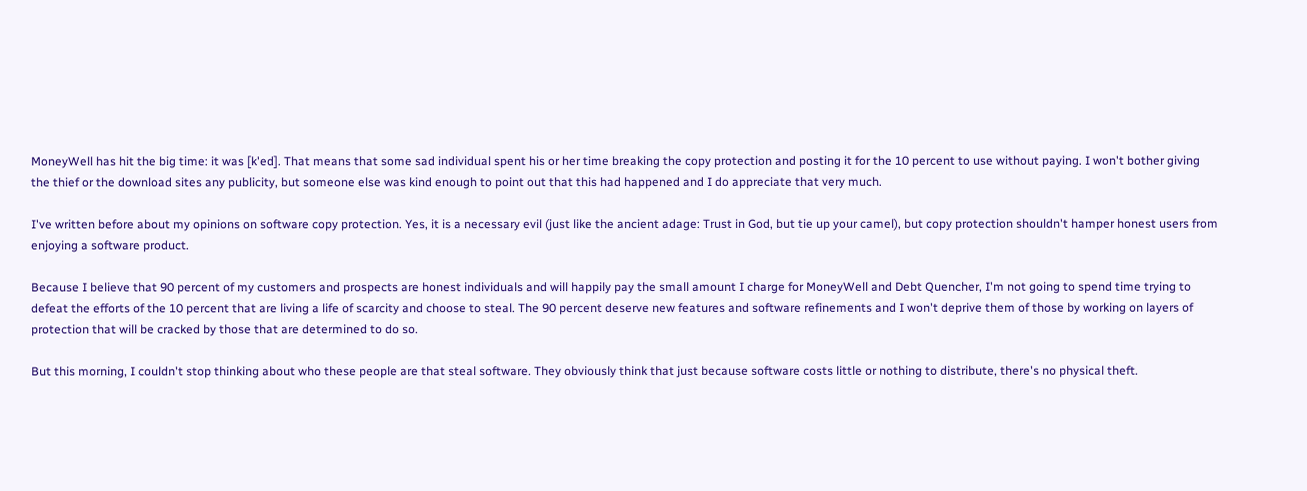MoneyWell has hit the big time: it was [k'ed]. That means that some sad individual spent his or her time breaking the copy protection and posting it for the 10 percent to use without paying. I won't bother giving the thief or the download sites any publicity, but someone else was kind enough to point out that this had happened and I do appreciate that very much.

I've written before about my opinions on software copy protection. Yes, it is a necessary evil (just like the ancient adage: Trust in God, but tie up your camel), but copy protection shouldn't hamper honest users from enjoying a software product.

Because I believe that 90 percent of my customers and prospects are honest individuals and will happily pay the small amount I charge for MoneyWell and Debt Quencher, I'm not going to spend time trying to defeat the efforts of the 10 percent that are living a life of scarcity and choose to steal. The 90 percent deserve new features and software refinements and I won't deprive them of those by working on layers of protection that will be cracked by those that are determined to do so.

But this morning, I couldn't stop thinking about who these people are that steal software. They obviously think that just because software costs little or nothing to distribute, there's no physical theft.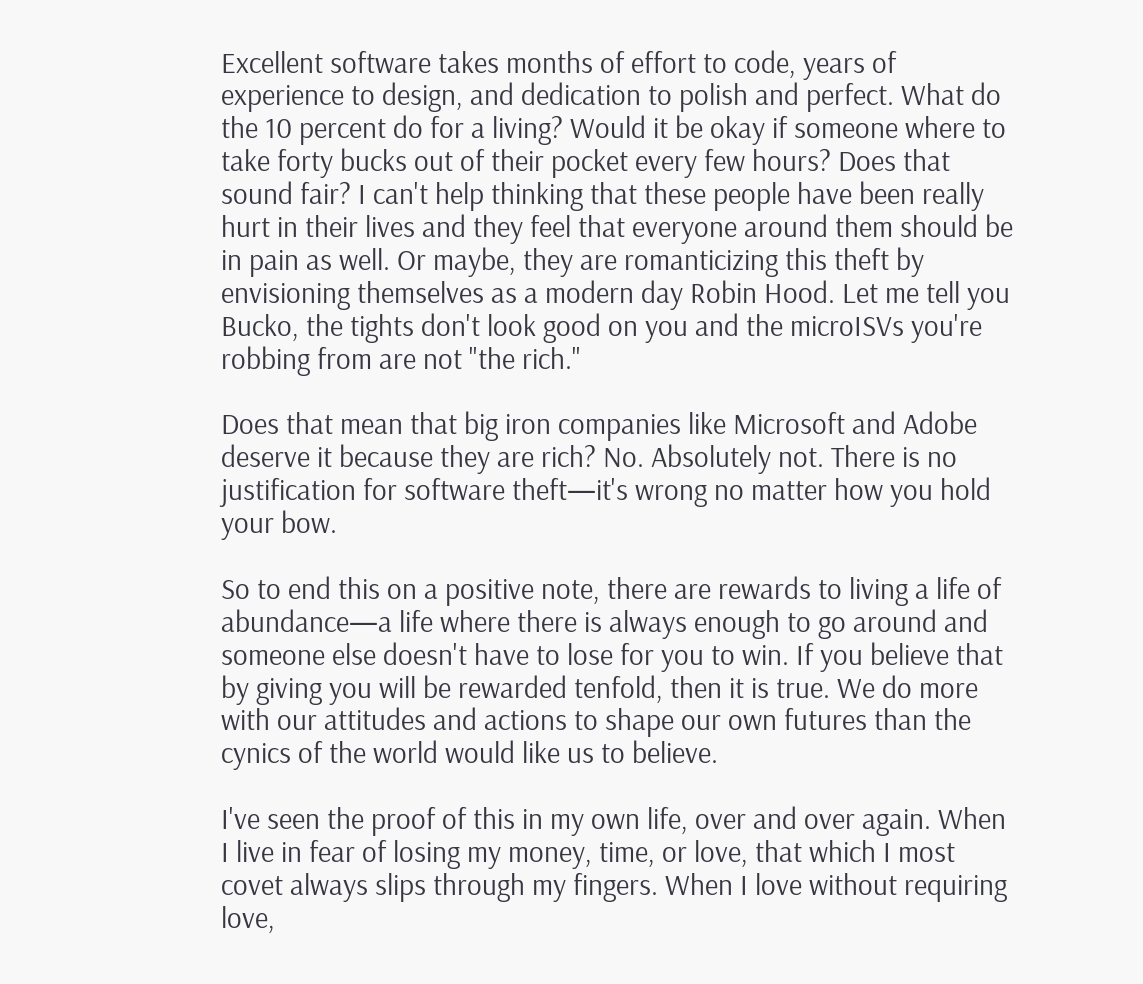Excellent software takes months of effort to code, years of experience to design, and dedication to polish and perfect. What do the 10 percent do for a living? Would it be okay if someone where to take forty bucks out of their pocket every few hours? Does that sound fair? I can't help thinking that these people have been really hurt in their lives and they feel that everyone around them should be in pain as well. Or maybe, they are romanticizing this theft by envisioning themselves as a modern day Robin Hood. Let me tell you Bucko, the tights don't look good on you and the microISVs you're robbing from are not "the rich."

Does that mean that big iron companies like Microsoft and Adobe deserve it because they are rich? No. Absolutely not. There is no justification for software theft—it's wrong no matter how you hold your bow.

So to end this on a positive note, there are rewards to living a life of abundance—a life where there is always enough to go around and someone else doesn't have to lose for you to win. If you believe that by giving you will be rewarded tenfold, then it is true. We do more with our attitudes and actions to shape our own futures than the cynics of the world would like us to believe.

I've seen the proof of this in my own life, over and over again. When I live in fear of losing my money, time, or love, that which I most covet always slips through my fingers. When I love without requiring love,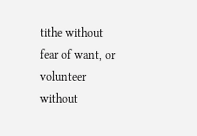tithe without fear of want, or volunteer without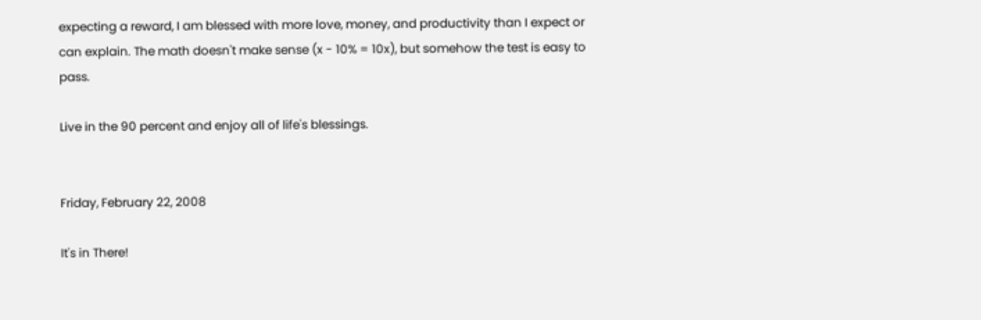expecting a reward, I am blessed with more love, money, and productivity than I expect or can explain. The math doesn't make sense (x - 10% = 10x), but somehow the test is easy to pass.

Live in the 90 percent and enjoy all of life's blessings.


Friday, February 22, 2008

It's in There!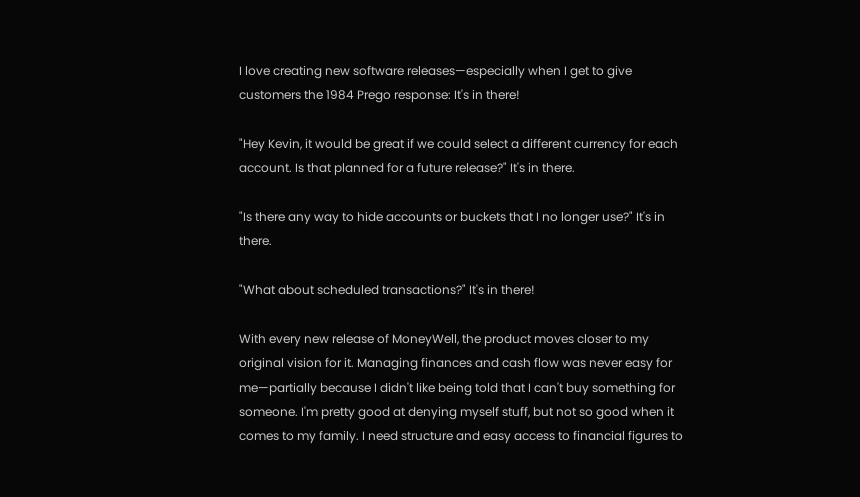I love creating new software releases—especially when I get to give customers the 1984 Prego response: It's in there!

"Hey Kevin, it would be great if we could select a different currency for each account. Is that planned for a future release?" It's in there.

"Is there any way to hide accounts or buckets that I no longer use?" It's in there.

"What about scheduled transactions?" It's in there!

With every new release of MoneyWell, the product moves closer to my original vision for it. Managing finances and cash flow was never easy for me—partially because I didn't like being told that I can't buy something for someone. I'm pretty good at denying myself stuff, but not so good when it comes to my family. I need structure and easy access to financial figures to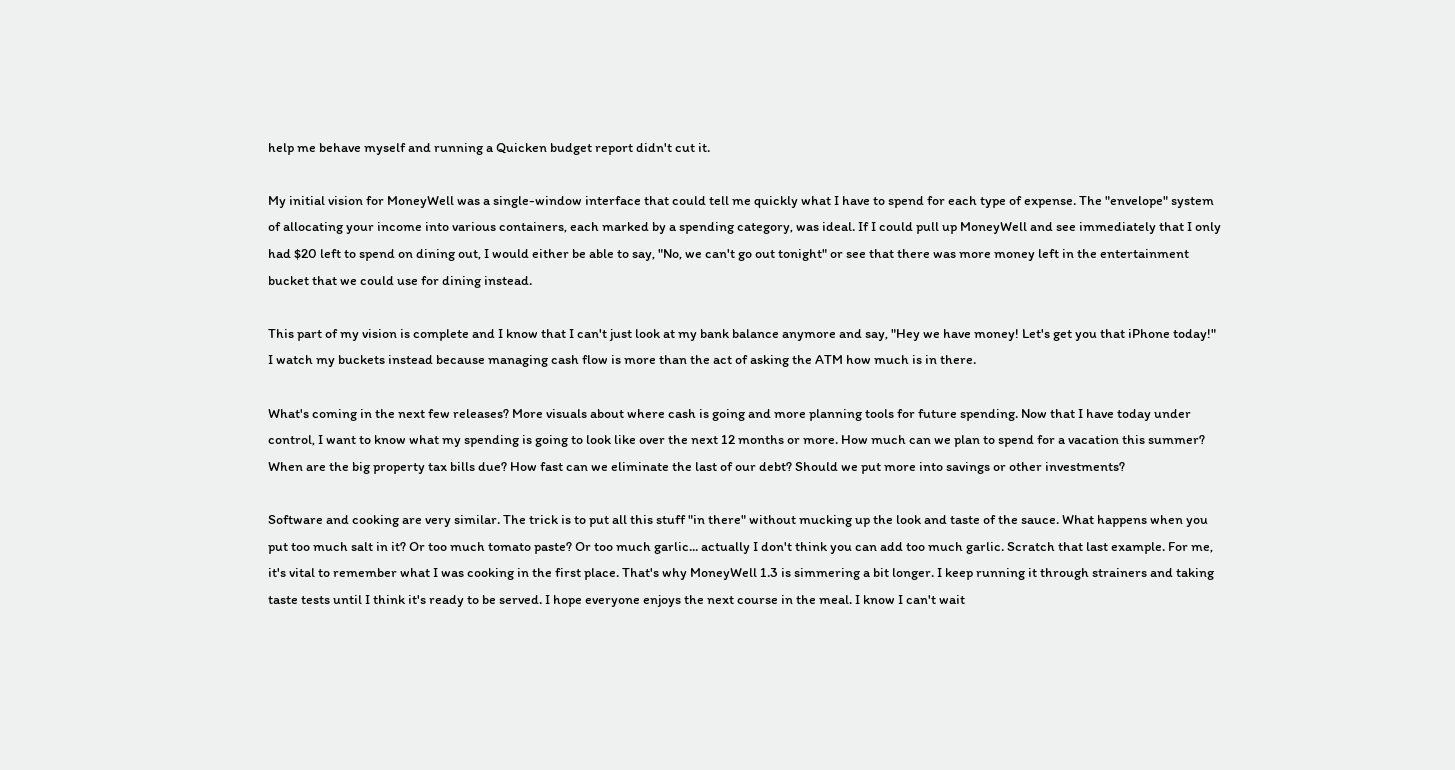help me behave myself and running a Quicken budget report didn't cut it.

My initial vision for MoneyWell was a single-window interface that could tell me quickly what I have to spend for each type of expense. The "envelope" system of allocating your income into various containers, each marked by a spending category, was ideal. If I could pull up MoneyWell and see immediately that I only had $20 left to spend on dining out, I would either be able to say, "No, we can't go out tonight" or see that there was more money left in the entertainment bucket that we could use for dining instead.

This part of my vision is complete and I know that I can't just look at my bank balance anymore and say, "Hey we have money! Let's get you that iPhone today!" I watch my buckets instead because managing cash flow is more than the act of asking the ATM how much is in there.

What's coming in the next few releases? More visuals about where cash is going and more planning tools for future spending. Now that I have today under control, I want to know what my spending is going to look like over the next 12 months or more. How much can we plan to spend for a vacation this summer? When are the big property tax bills due? How fast can we eliminate the last of our debt? Should we put more into savings or other investments?

Software and cooking are very similar. The trick is to put all this stuff "in there" without mucking up the look and taste of the sauce. What happens when you put too much salt in it? Or too much tomato paste? Or too much garlic... actually I don't think you can add too much garlic. Scratch that last example. For me, it's vital to remember what I was cooking in the first place. That's why MoneyWell 1.3 is simmering a bit longer. I keep running it through strainers and taking taste tests until I think it's ready to be served. I hope everyone enjoys the next course in the meal. I know I can't wait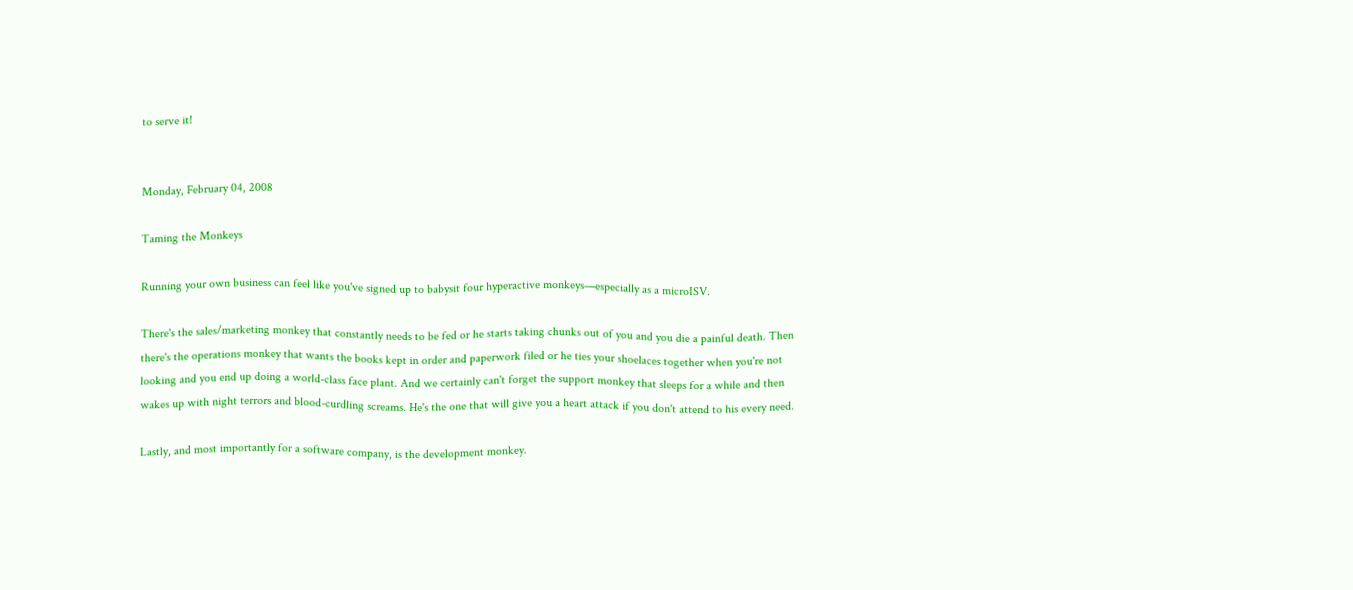to serve it!


Monday, February 04, 2008

Taming the Monkeys

Running your own business can feel like you've signed up to babysit four hyperactive monkeys—especially as a microISV.

There's the sales/marketing monkey that constantly needs to be fed or he starts taking chunks out of you and you die a painful death. Then there's the operations monkey that wants the books kept in order and paperwork filed or he ties your shoelaces together when you're not looking and you end up doing a world-class face plant. And we certainly can't forget the support monkey that sleeps for a while and then wakes up with night terrors and blood-curdling screams. He's the one that will give you a heart attack if you don't attend to his every need.

Lastly, and most importantly for a software company, is the development monkey.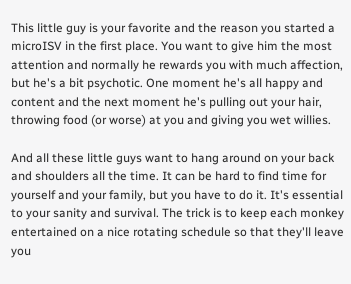This little guy is your favorite and the reason you started a microISV in the first place. You want to give him the most attention and normally he rewards you with much affection, but he's a bit psychotic. One moment he's all happy and content and the next moment he's pulling out your hair, throwing food (or worse) at you and giving you wet willies.

And all these little guys want to hang around on your back and shoulders all the time. It can be hard to find time for yourself and your family, but you have to do it. It's essential to your sanity and survival. The trick is to keep each monkey entertained on a nice rotating schedule so that they'll leave you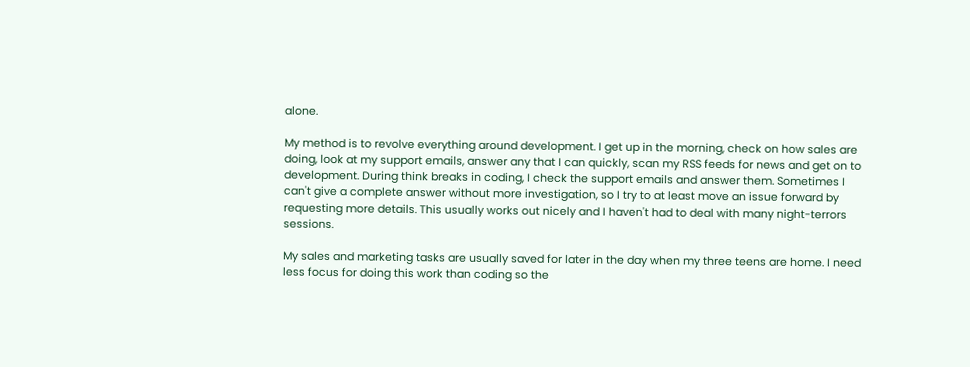alone.

My method is to revolve everything around development. I get up in the morning, check on how sales are doing, look at my support emails, answer any that I can quickly, scan my RSS feeds for news and get on to development. During think breaks in coding, I check the support emails and answer them. Sometimes I can't give a complete answer without more investigation, so I try to at least move an issue forward by requesting more details. This usually works out nicely and I haven't had to deal with many night-terrors sessions.

My sales and marketing tasks are usually saved for later in the day when my three teens are home. I need less focus for doing this work than coding so the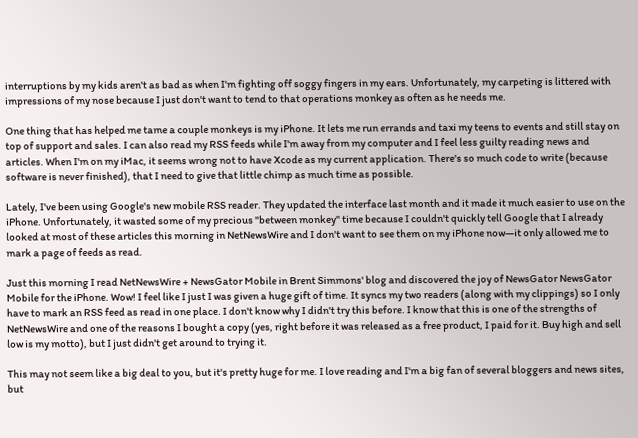interruptions by my kids aren't as bad as when I'm fighting off soggy fingers in my ears. Unfortunately, my carpeting is littered with impressions of my nose because I just don't want to tend to that operations monkey as often as he needs me.

One thing that has helped me tame a couple monkeys is my iPhone. It lets me run errands and taxi my teens to events and still stay on top of support and sales. I can also read my RSS feeds while I'm away from my computer and I feel less guilty reading news and articles. When I'm on my iMac, it seems wrong not to have Xcode as my current application. There's so much code to write (because software is never finished), that I need to give that little chimp as much time as possible.

Lately, I've been using Google's new mobile RSS reader. They updated the interface last month and it made it much easier to use on the iPhone. Unfortunately, it wasted some of my precious "between monkey" time because I couldn't quickly tell Google that I already looked at most of these articles this morning in NetNewsWire and I don't want to see them on my iPhone now—it only allowed me to mark a page of feeds as read.

Just this morning I read NetNewsWire + NewsGator Mobile in Brent Simmons' blog and discovered the joy of NewsGator NewsGator Mobile for the iPhone. Wow! I feel like I just I was given a huge gift of time. It syncs my two readers (along with my clippings) so I only have to mark an RSS feed as read in one place. I don't know why I didn't try this before. I know that this is one of the strengths of NetNewsWire and one of the reasons I bought a copy (yes, right before it was released as a free product, I paid for it. Buy high and sell low is my motto), but I just didn't get around to trying it.

This may not seem like a big deal to you, but it's pretty huge for me. I love reading and I'm a big fan of several bloggers and news sites, but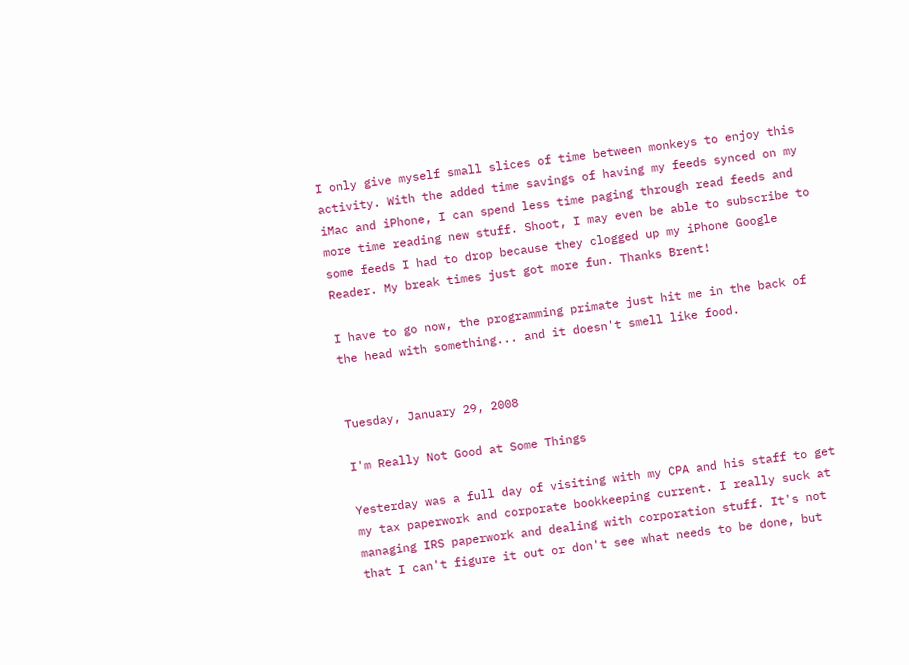I only give myself small slices of time between monkeys to enjoy this activity. With the added time savings of having my feeds synced on my iMac and iPhone, I can spend less time paging through read feeds and more time reading new stuff. Shoot, I may even be able to subscribe to some feeds I had to drop because they clogged up my iPhone Google Reader. My break times just got more fun. Thanks Brent!

I have to go now, the programming primate just hit me in the back of the head with something... and it doesn't smell like food.


Tuesday, January 29, 2008

I'm Really Not Good at Some Things

Yesterday was a full day of visiting with my CPA and his staff to get my tax paperwork and corporate bookkeeping current. I really suck at managing IRS paperwork and dealing with corporation stuff. It's not that I can't figure it out or don't see what needs to be done, but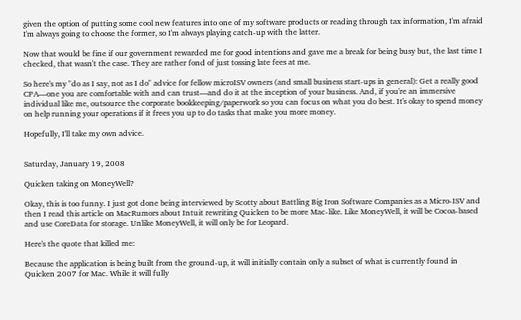given the option of putting some cool new features into one of my software products or reading through tax information, I'm afraid I'm always going to choose the former, so I'm always playing catch-up with the latter.

Now that would be fine if our government rewarded me for good intentions and gave me a break for being busy but, the last time I checked, that wasn't the case. They are rather fond of just tossing late fees at me.

So here's my "do as I say, not as I do" advice for fellow microISV owners (and small business start-ups in general): Get a really good CPA—one you are comfortable with and can trust—and do it at the inception of your business. And, if you're an immersive individual like me, outsource the corporate bookkeeping/paperwork so you can focus on what you do best. It's okay to spend money on help running your operations if it frees you up to do tasks that make you more money.

Hopefully, I'll take my own advice.


Saturday, January 19, 2008

Quicken taking on MoneyWell?

Okay, this is too funny. I just got done being interviewed by Scotty about Battling Big Iron Software Companies as a Micro-ISV and then I read this article on MacRumors about Intuit rewriting Quicken to be more Mac-like. Like MoneyWell, it will be Cocoa-based and use CoreData for storage. Unlike MoneyWell, it will only be for Leopard.

Here's the quote that killed me:

Because the application is being built from the ground-up, it will initially contain only a subset of what is currently found in Quicken 2007 for Mac. While it will fully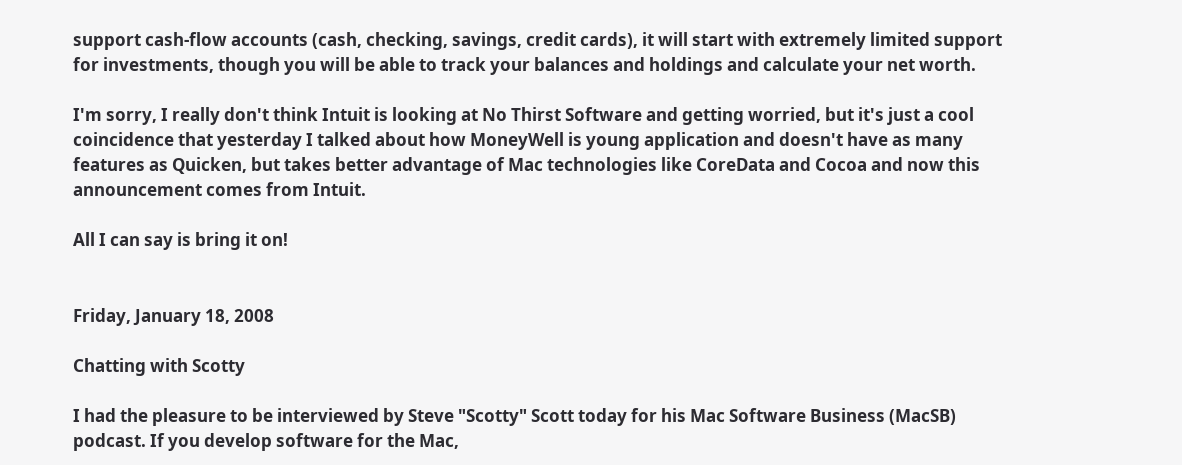support cash-flow accounts (cash, checking, savings, credit cards), it will start with extremely limited support for investments, though you will be able to track your balances and holdings and calculate your net worth.

I'm sorry, I really don't think Intuit is looking at No Thirst Software and getting worried, but it's just a cool coincidence that yesterday I talked about how MoneyWell is young application and doesn't have as many features as Quicken, but takes better advantage of Mac technologies like CoreData and Cocoa and now this announcement comes from Intuit.

All I can say is bring it on!


Friday, January 18, 2008

Chatting with Scotty

I had the pleasure to be interviewed by Steve "Scotty" Scott today for his Mac Software Business (MacSB) podcast. If you develop software for the Mac,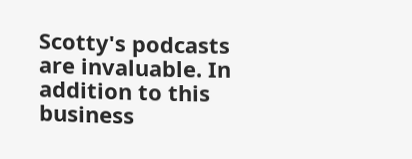Scotty's podcasts are invaluable. In addition to this business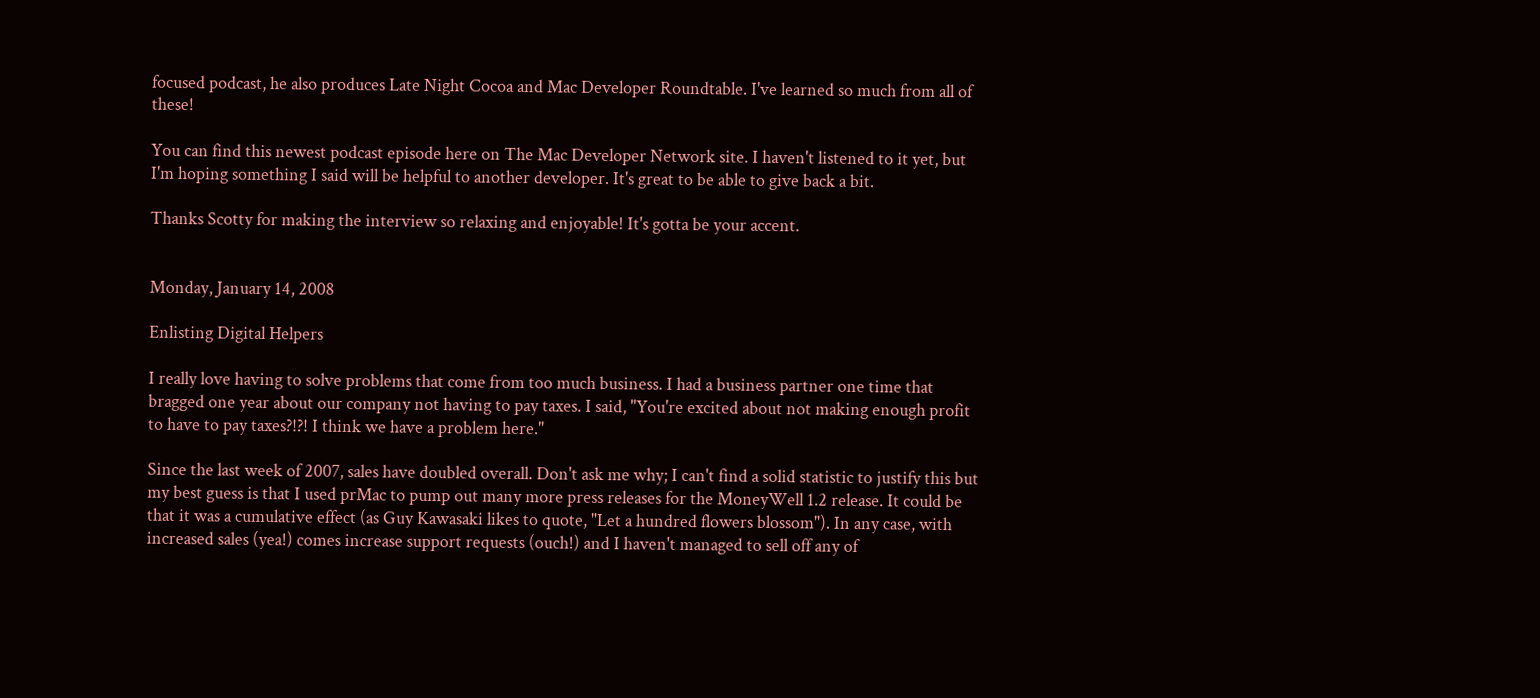focused podcast, he also produces Late Night Cocoa and Mac Developer Roundtable. I've learned so much from all of these!

You can find this newest podcast episode here on The Mac Developer Network site. I haven't listened to it yet, but I'm hoping something I said will be helpful to another developer. It's great to be able to give back a bit.

Thanks Scotty for making the interview so relaxing and enjoyable! It's gotta be your accent.


Monday, January 14, 2008

Enlisting Digital Helpers

I really love having to solve problems that come from too much business. I had a business partner one time that bragged one year about our company not having to pay taxes. I said, "You're excited about not making enough profit to have to pay taxes?!?! I think we have a problem here."

Since the last week of 2007, sales have doubled overall. Don't ask me why; I can't find a solid statistic to justify this but my best guess is that I used prMac to pump out many more press releases for the MoneyWell 1.2 release. It could be that it was a cumulative effect (as Guy Kawasaki likes to quote, "Let a hundred flowers blossom"). In any case, with increased sales (yea!) comes increase support requests (ouch!) and I haven't managed to sell off any of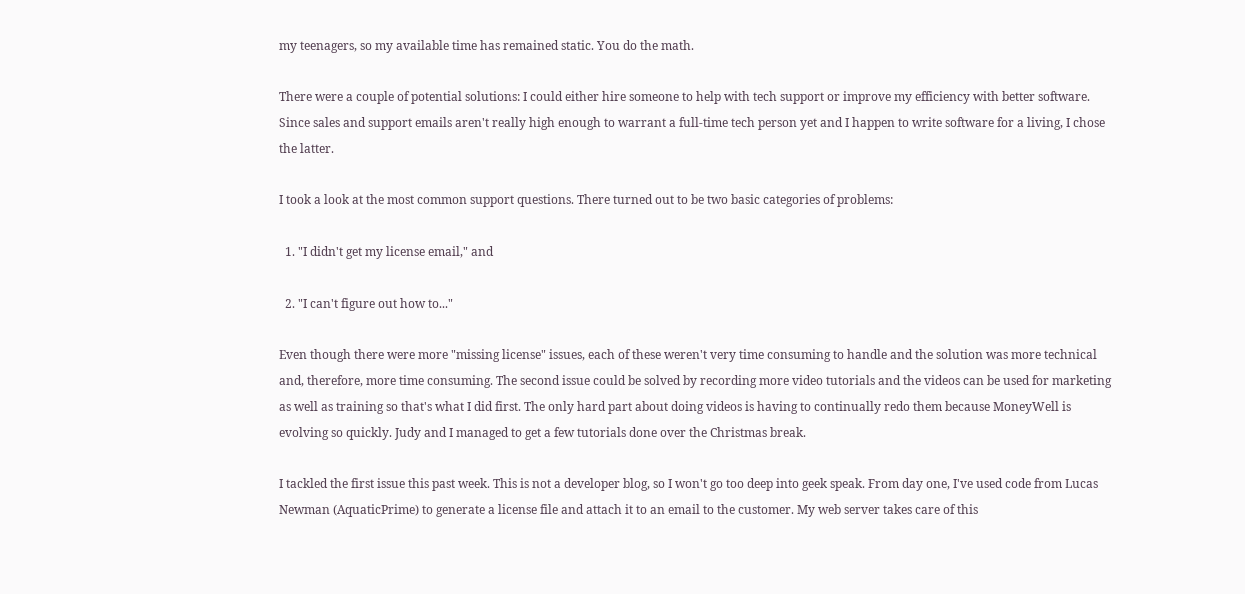my teenagers, so my available time has remained static. You do the math.

There were a couple of potential solutions: I could either hire someone to help with tech support or improve my efficiency with better software. Since sales and support emails aren't really high enough to warrant a full-time tech person yet and I happen to write software for a living, I chose the latter.

I took a look at the most common support questions. There turned out to be two basic categories of problems:

  1. "I didn't get my license email," and

  2. "I can't figure out how to..."

Even though there were more "missing license" issues, each of these weren't very time consuming to handle and the solution was more technical and, therefore, more time consuming. The second issue could be solved by recording more video tutorials and the videos can be used for marketing as well as training so that's what I did first. The only hard part about doing videos is having to continually redo them because MoneyWell is evolving so quickly. Judy and I managed to get a few tutorials done over the Christmas break.

I tackled the first issue this past week. This is not a developer blog, so I won't go too deep into geek speak. From day one, I've used code from Lucas Newman (AquaticPrime) to generate a license file and attach it to an email to the customer. My web server takes care of this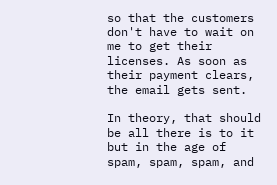so that the customers don't have to wait on me to get their licenses. As soon as their payment clears, the email gets sent.

In theory, that should be all there is to it but in the age of spam, spam, spam, and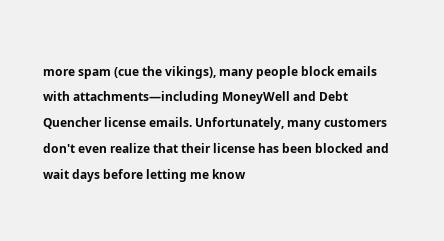more spam (cue the vikings), many people block emails with attachments—including MoneyWell and Debt Quencher license emails. Unfortunately, many customers don't even realize that their license has been blocked and wait days before letting me know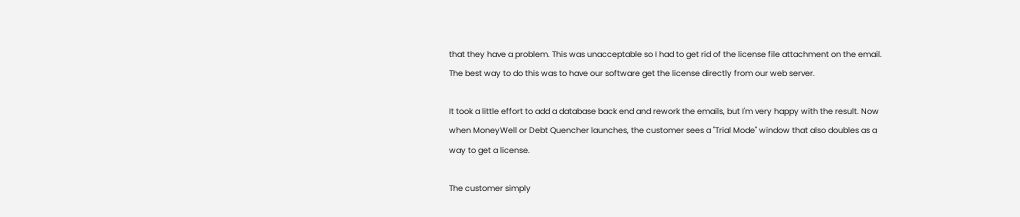that they have a problem. This was unacceptable so I had to get rid of the license file attachment on the email. The best way to do this was to have our software get the license directly from our web server.

It took a little effort to add a database back end and rework the emails, but I'm very happy with the result. Now when MoneyWell or Debt Quencher launches, the customer sees a "Trial Mode" window that also doubles as a way to get a license.

The customer simply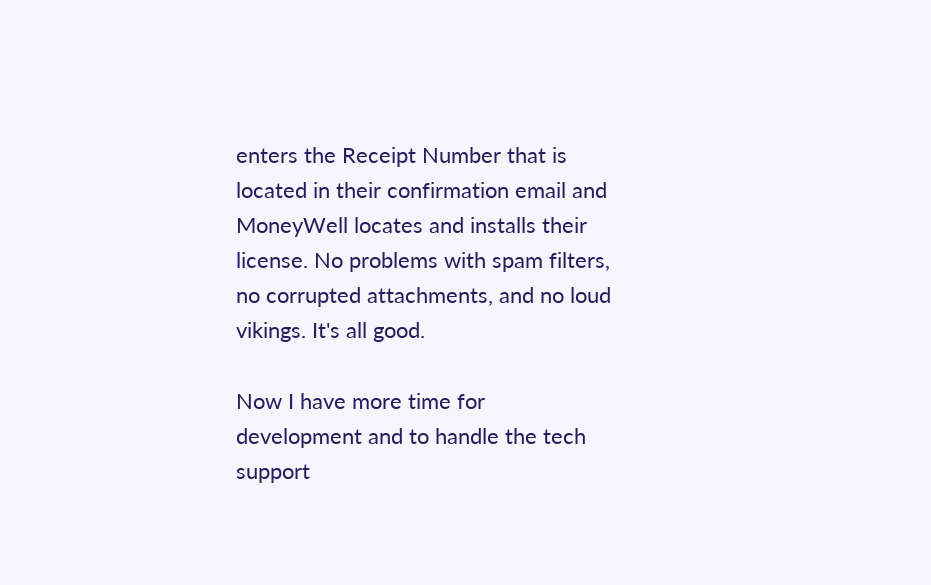enters the Receipt Number that is located in their confirmation email and MoneyWell locates and installs their license. No problems with spam filters, no corrupted attachments, and no loud vikings. It's all good.

Now I have more time for development and to handle the tech support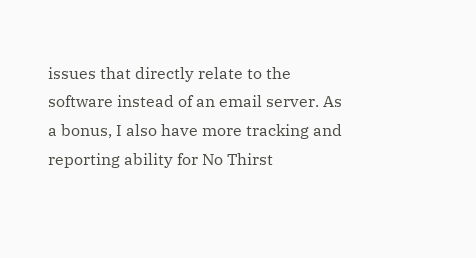issues that directly relate to the software instead of an email server. As a bonus, I also have more tracking and reporting ability for No Thirst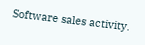Software sales activity.